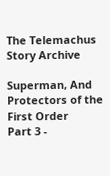The Telemachus Story Archive

Superman, And Protectors of the First Order
Part 3 -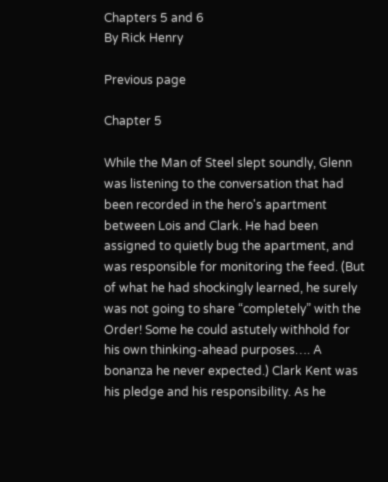Chapters 5 and 6
By Rick Henry

Previous page

Chapter 5

While the Man of Steel slept soundly, Glenn was listening to the conversation that had been recorded in the hero's apartment between Lois and Clark. He had been assigned to quietly bug the apartment, and was responsible for monitoring the feed. (But of what he had shockingly learned, he surely was not going to share “completely” with the Order! Some he could astutely withhold for his own thinking-ahead purposes…. A bonanza he never expected.) Clark Kent was his pledge and his responsibility. As he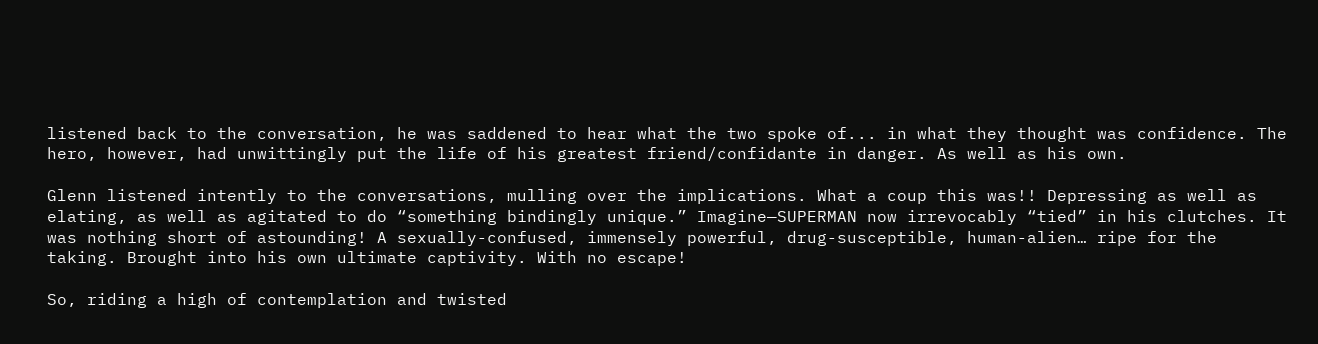listened back to the conversation, he was saddened to hear what the two spoke of... in what they thought was confidence. The hero, however, had unwittingly put the life of his greatest friend/confidante in danger. As well as his own.

Glenn listened intently to the conversations, mulling over the implications. What a coup this was!! Depressing as well as elating, as well as agitated to do “something bindingly unique.” Imagine—SUPERMAN now irrevocably “tied” in his clutches. It was nothing short of astounding! A sexually-confused, immensely powerful, drug-susceptible, human-alien… ripe for the taking. Brought into his own ultimate captivity. With no escape!

So, riding a high of contemplation and twisted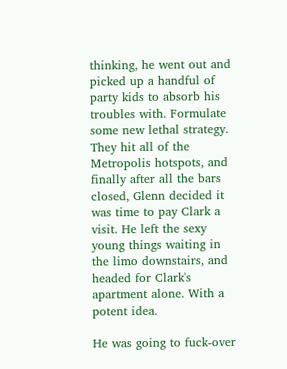thinking, he went out and picked up a handful of party kids to absorb his troubles with. Formulate some new lethal strategy. They hit all of the Metropolis hotspots, and finally after all the bars closed, Glenn decided it was time to pay Clark a visit. He left the sexy young things waiting in the limo downstairs, and headed for Clark's apartment alone. With a potent idea.

He was going to fuck-over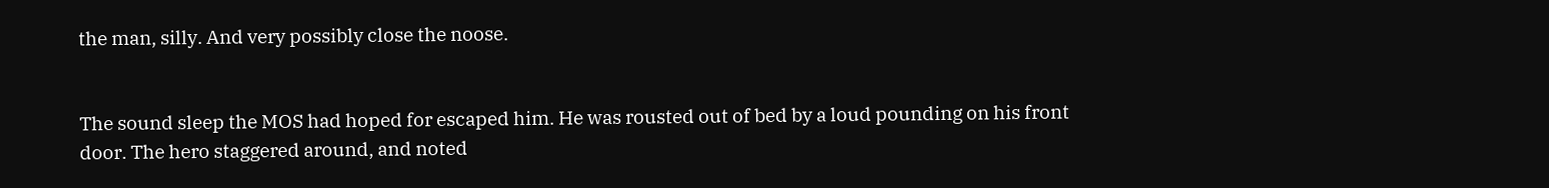the man, silly. And very possibly close the noose.


The sound sleep the MOS had hoped for escaped him. He was rousted out of bed by a loud pounding on his front door. The hero staggered around, and noted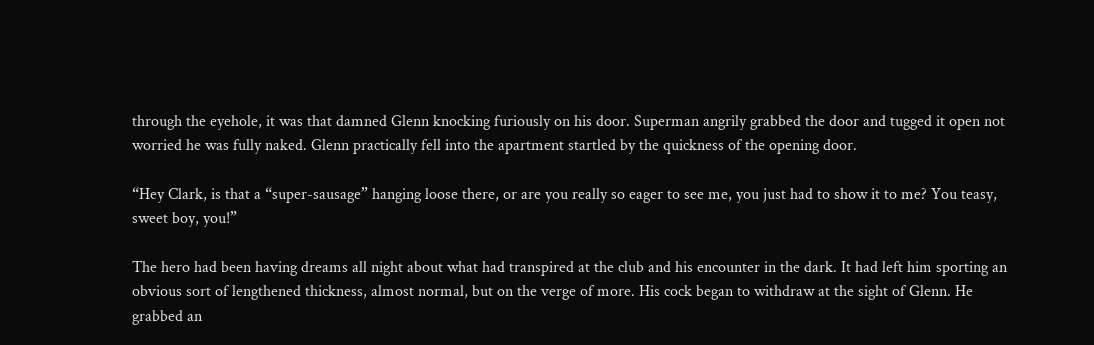through the eyehole, it was that damned Glenn knocking furiously on his door. Superman angrily grabbed the door and tugged it open not worried he was fully naked. Glenn practically fell into the apartment startled by the quickness of the opening door.

“Hey Clark, is that a “super-sausage” hanging loose there, or are you really so eager to see me, you just had to show it to me? You teasy, sweet boy, you!”

The hero had been having dreams all night about what had transpired at the club and his encounter in the dark. It had left him sporting an obvious sort of lengthened thickness, almost normal, but on the verge of more. His cock began to withdraw at the sight of Glenn. He grabbed an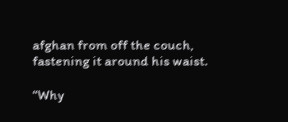afghan from off the couch, fastening it around his waist.

“Why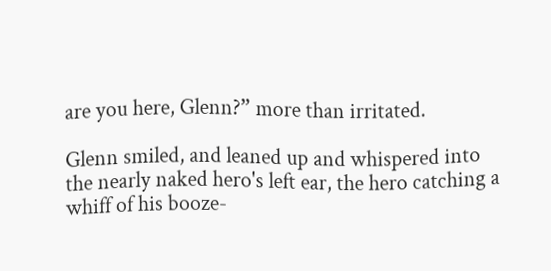are you here, Glenn?” more than irritated.

Glenn smiled, and leaned up and whispered into the nearly naked hero's left ear, the hero catching a whiff of his booze-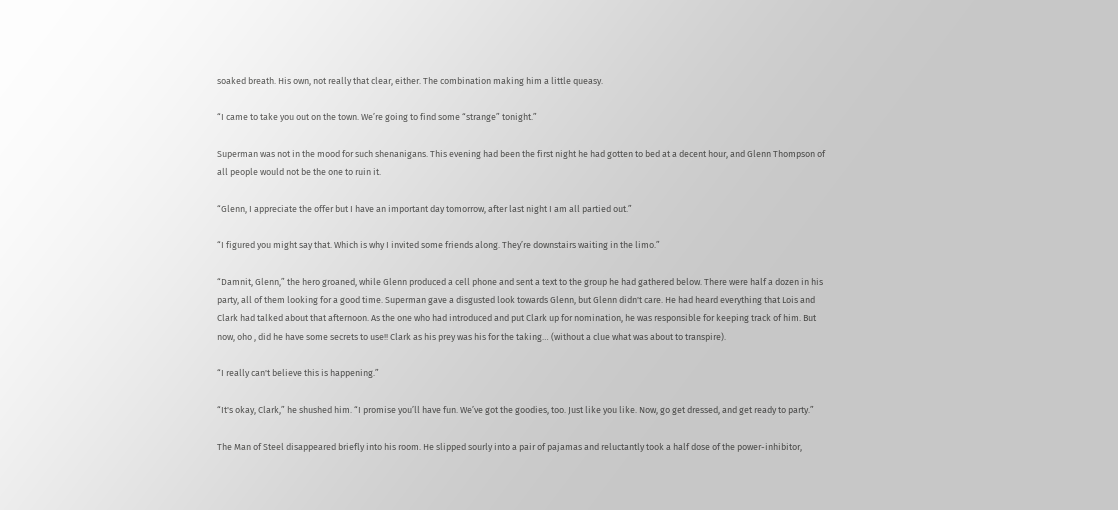soaked breath. His own, not really that clear, either. The combination making him a little queasy.

“I came to take you out on the town. We’re going to find some “strange” tonight.”

Superman was not in the mood for such shenanigans. This evening had been the first night he had gotten to bed at a decent hour, and Glenn Thompson of all people would not be the one to ruin it.

“Glenn, I appreciate the offer but I have an important day tomorrow, after last night I am all partied out.”

“I figured you might say that. Which is why I invited some friends along. They’re downstairs waiting in the limo.”

“Damnit, Glenn,” the hero groaned, while Glenn produced a cell phone and sent a text to the group he had gathered below. There were half a dozen in his party, all of them looking for a good time. Superman gave a disgusted look towards Glenn, but Glenn didn't care. He had heard everything that Lois and Clark had talked about that afternoon. As the one who had introduced and put Clark up for nomination, he was responsible for keeping track of him. But now, oho , did he have some secrets to use!! Clark as his prey was his for the taking… (without a clue what was about to transpire).

“I really can't believe this is happening.”

“It's okay, Clark,” he shushed him. “I promise you’ll have fun. We’ve got the goodies, too. Just like you like. Now, go get dressed, and get ready to party.”

The Man of Steel disappeared briefly into his room. He slipped sourly into a pair of pajamas and reluctantly took a half dose of the power-inhibitor,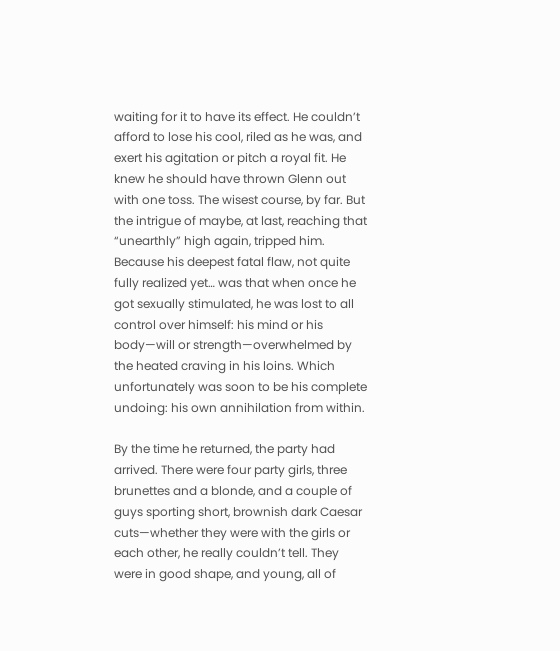waiting for it to have its effect. He couldn’t afford to lose his cool, riled as he was, and exert his agitation or pitch a royal fit. He knew he should have thrown Glenn out with one toss. The wisest course, by far. But the intrigue of maybe, at last, reaching that “unearthly” high again, tripped him. Because his deepest fatal flaw, not quite fully realized yet… was that when once he got sexually stimulated, he was lost to all control over himself: his mind or his body—will or strength—overwhelmed by the heated craving in his loins. Which unfortunately was soon to be his complete undoing: his own annihilation from within.

By the time he returned, the party had arrived. There were four party girls, three brunettes and a blonde, and a couple of guys sporting short, brownish dark Caesar cuts—whether they were with the girls or each other, he really couldn’t tell. They were in good shape, and young, all of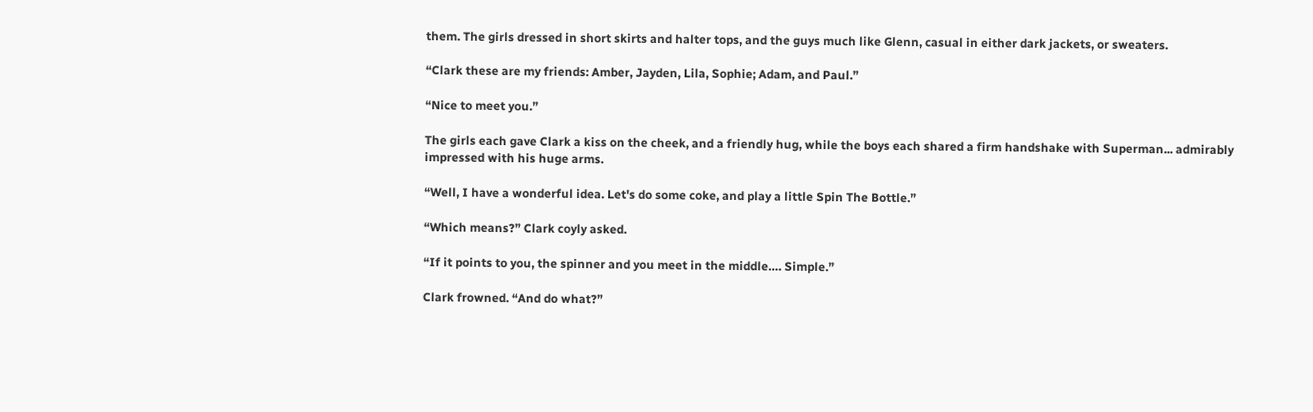them. The girls dressed in short skirts and halter tops, and the guys much like Glenn, casual in either dark jackets, or sweaters.

“Clark these are my friends: Amber, Jayden, Lila, Sophie; Adam, and Paul.”

“Nice to meet you.”

The girls each gave Clark a kiss on the cheek, and a friendly hug, while the boys each shared a firm handshake with Superman... admirably impressed with his huge arms.

“Well, I have a wonderful idea. Let's do some coke, and play a little Spin The Bottle.”

“Which means?” Clark coyly asked.

“If it points to you, the spinner and you meet in the middle…. Simple.”

Clark frowned. “And do what?”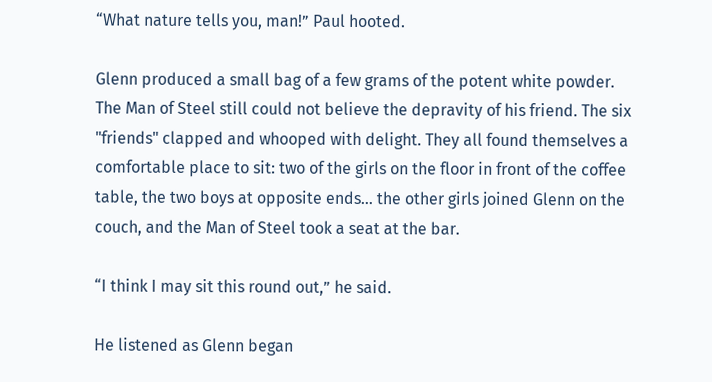“What nature tells you, man!” Paul hooted.

Glenn produced a small bag of a few grams of the potent white powder. The Man of Steel still could not believe the depravity of his friend. The six "friends" clapped and whooped with delight. They all found themselves a comfortable place to sit: two of the girls on the floor in front of the coffee table, the two boys at opposite ends… the other girls joined Glenn on the couch, and the Man of Steel took a seat at the bar.

“I think I may sit this round out,” he said.

He listened as Glenn began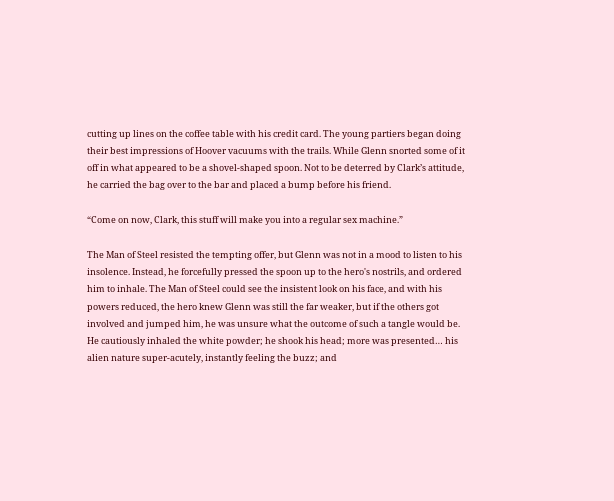cutting up lines on the coffee table with his credit card. The young partiers began doing their best impressions of Hoover vacuums with the trails. While Glenn snorted some of it off in what appeared to be a shovel-shaped spoon. Not to be deterred by Clark’s attitude, he carried the bag over to the bar and placed a bump before his friend.

“Come on now, Clark, this stuff will make you into a regular sex machine.”

The Man of Steel resisted the tempting offer, but Glenn was not in a mood to listen to his insolence. Instead, he forcefully pressed the spoon up to the hero's nostrils, and ordered him to inhale. The Man of Steel could see the insistent look on his face, and with his powers reduced, the hero knew Glenn was still the far weaker, but if the others got involved and jumped him, he was unsure what the outcome of such a tangle would be. He cautiously inhaled the white powder; he shook his head; more was presented… his alien nature super-acutely, instantly feeling the buzz; and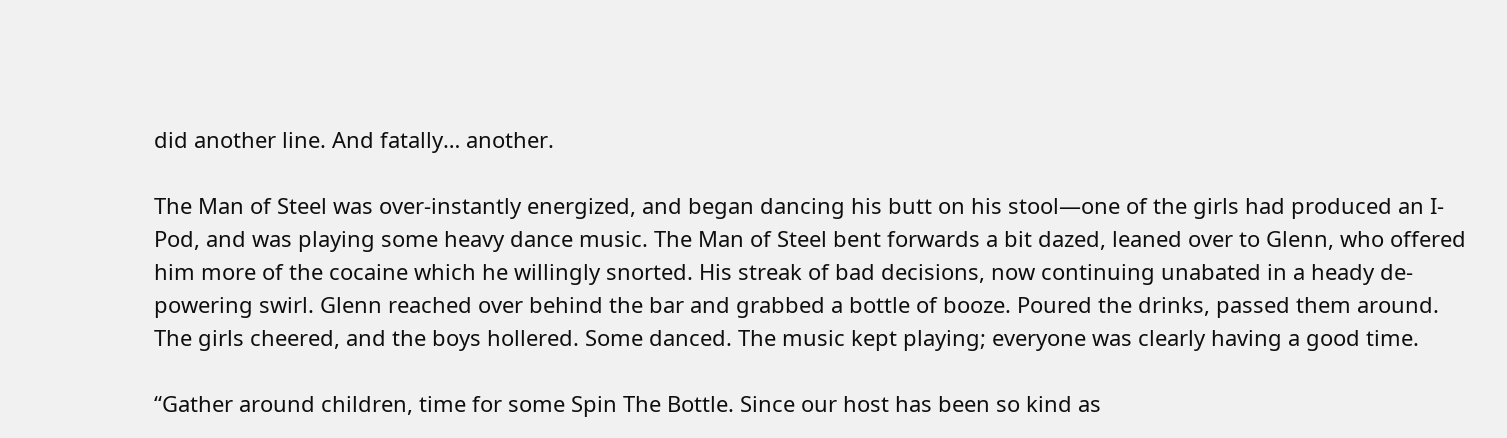did another line. And fatally… another.

The Man of Steel was over-instantly energized, and began dancing his butt on his stool—one of the girls had produced an I-Pod, and was playing some heavy dance music. The Man of Steel bent forwards a bit dazed, leaned over to Glenn, who offered him more of the cocaine which he willingly snorted. His streak of bad decisions, now continuing unabated in a heady de-powering swirl. Glenn reached over behind the bar and grabbed a bottle of booze. Poured the drinks, passed them around. The girls cheered, and the boys hollered. Some danced. The music kept playing; everyone was clearly having a good time.

“Gather around children, time for some Spin The Bottle. Since our host has been so kind as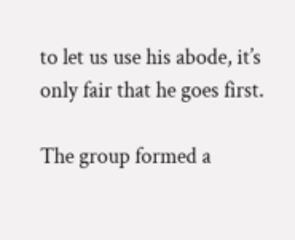to let us use his abode, it’s only fair that he goes first.

The group formed a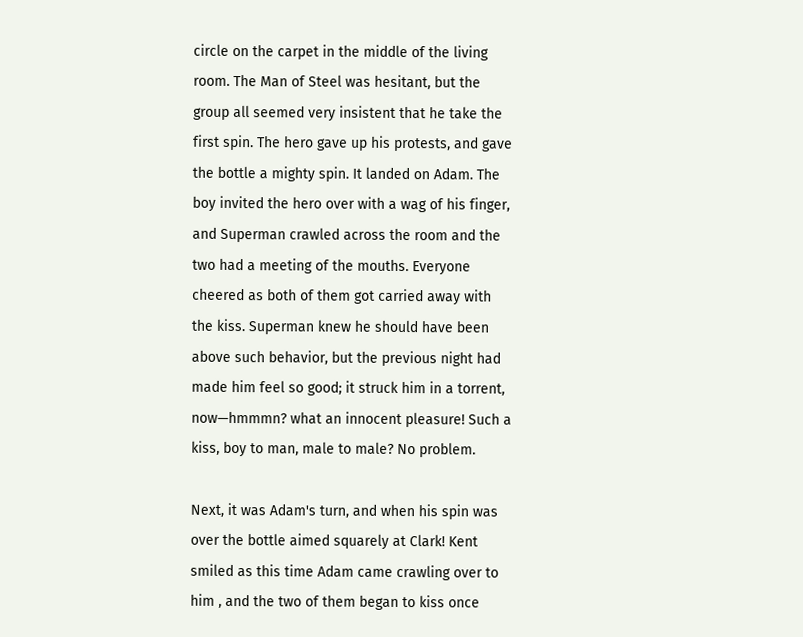circle on the carpet in the middle of the living room. The Man of Steel was hesitant, but the group all seemed very insistent that he take the first spin. The hero gave up his protests, and gave the bottle a mighty spin. It landed on Adam. The boy invited the hero over with a wag of his finger, and Superman crawled across the room and the two had a meeting of the mouths. Everyone cheered as both of them got carried away with the kiss. Superman knew he should have been above such behavior, but the previous night had made him feel so good; it struck him in a torrent, now—hmmmn? what an innocent pleasure! Such a kiss, boy to man, male to male? No problem.

Next, it was Adam's turn, and when his spin was over the bottle aimed squarely at Clark! Kent smiled as this time Adam came crawling over to him , and the two of them began to kiss once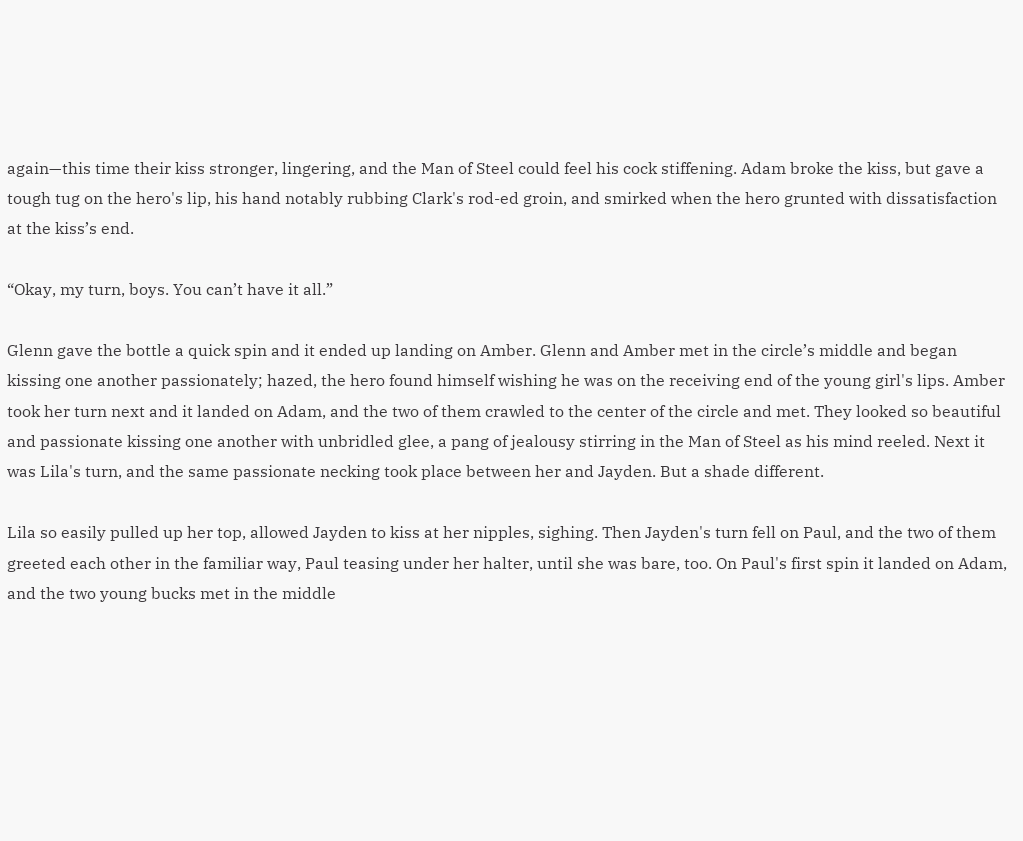again—this time their kiss stronger, lingering, and the Man of Steel could feel his cock stiffening. Adam broke the kiss, but gave a tough tug on the hero's lip, his hand notably rubbing Clark's rod-ed groin, and smirked when the hero grunted with dissatisfaction at the kiss’s end.

“Okay, my turn, boys. You can’t have it all.”

Glenn gave the bottle a quick spin and it ended up landing on Amber. Glenn and Amber met in the circle’s middle and began kissing one another passionately; hazed, the hero found himself wishing he was on the receiving end of the young girl's lips. Amber took her turn next and it landed on Adam, and the two of them crawled to the center of the circle and met. They looked so beautiful and passionate kissing one another with unbridled glee, a pang of jealousy stirring in the Man of Steel as his mind reeled. Next it was Lila's turn, and the same passionate necking took place between her and Jayden. But a shade different.

Lila so easily pulled up her top, allowed Jayden to kiss at her nipples, sighing. Then Jayden's turn fell on Paul, and the two of them greeted each other in the familiar way, Paul teasing under her halter, until she was bare, too. On Paul's first spin it landed on Adam, and the two young bucks met in the middle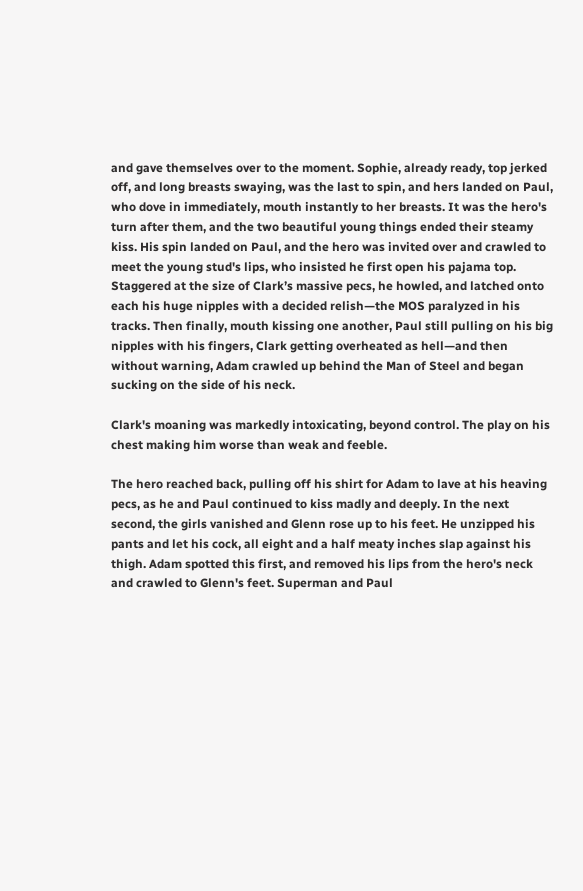and gave themselves over to the moment. Sophie, already ready, top jerked off, and long breasts swaying, was the last to spin, and hers landed on Paul, who dove in immediately, mouth instantly to her breasts. It was the hero's turn after them, and the two beautiful young things ended their steamy kiss. His spin landed on Paul, and the hero was invited over and crawled to meet the young stud's lips, who insisted he first open his pajama top. Staggered at the size of Clark’s massive pecs, he howled, and latched onto each his huge nipples with a decided relish—the MOS paralyzed in his tracks. Then finally, mouth kissing one another, Paul still pulling on his big nipples with his fingers, Clark getting overheated as hell—and then without warning, Adam crawled up behind the Man of Steel and began sucking on the side of his neck.

Clark's moaning was markedly intoxicating, beyond control. The play on his chest making him worse than weak and feeble.

The hero reached back, pulling off his shirt for Adam to lave at his heaving pecs, as he and Paul continued to kiss madly and deeply. In the next second, the girls vanished and Glenn rose up to his feet. He unzipped his pants and let his cock, all eight and a half meaty inches slap against his thigh. Adam spotted this first, and removed his lips from the hero's neck and crawled to Glenn's feet. Superman and Paul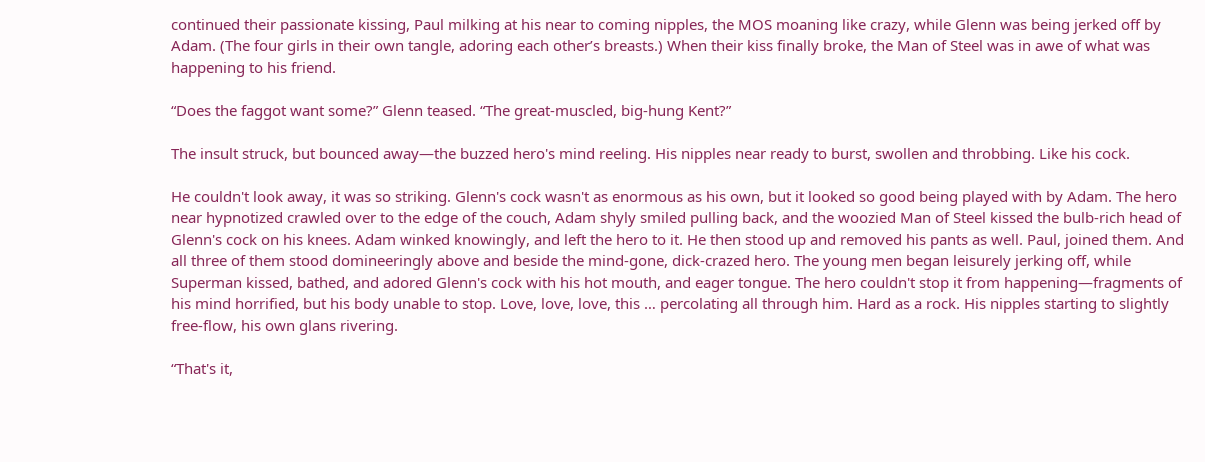continued their passionate kissing, Paul milking at his near to coming nipples, the MOS moaning like crazy, while Glenn was being jerked off by Adam. (The four girls in their own tangle, adoring each other’s breasts.) When their kiss finally broke, the Man of Steel was in awe of what was happening to his friend.

“Does the faggot want some?” Glenn teased. “The great-muscled, big-hung Kent?”

The insult struck, but bounced away—the buzzed hero's mind reeling. His nipples near ready to burst, swollen and throbbing. Like his cock.

He couldn't look away, it was so striking. Glenn's cock wasn't as enormous as his own, but it looked so good being played with by Adam. The hero near hypnotized crawled over to the edge of the couch, Adam shyly smiled pulling back, and the woozied Man of Steel kissed the bulb-rich head of Glenn's cock on his knees. Adam winked knowingly, and left the hero to it. He then stood up and removed his pants as well. Paul, joined them. And all three of them stood domineeringly above and beside the mind-gone, dick-crazed hero. The young men began leisurely jerking off, while Superman kissed, bathed, and adored Glenn's cock with his hot mouth, and eager tongue. The hero couldn't stop it from happening—fragments of his mind horrified, but his body unable to stop. Love, love, love, this … percolating all through him. Hard as a rock. His nipples starting to slightly free-flow, his own glans rivering.

“That's it,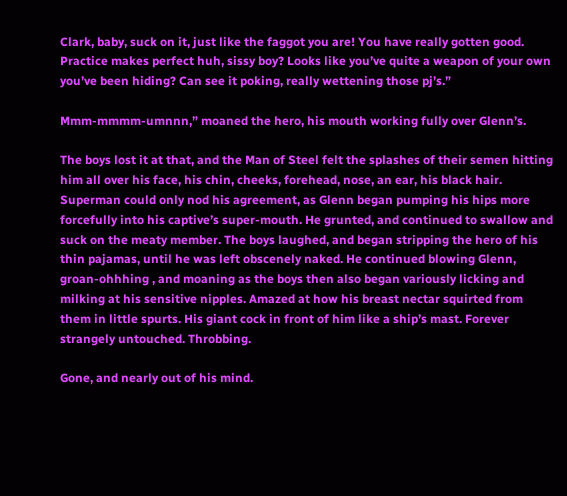Clark, baby, suck on it, just like the faggot you are! You have really gotten good. Practice makes perfect huh, sissy boy? Looks like you’ve quite a weapon of your own you’ve been hiding? Can see it poking, really wettening those pj’s.”

Mmm-mmmm-umnnn,” moaned the hero, his mouth working fully over Glenn’s.

The boys lost it at that, and the Man of Steel felt the splashes of their semen hitting him all over his face, his chin, cheeks, forehead, nose, an ear, his black hair. Superman could only nod his agreement, as Glenn began pumping his hips more forcefully into his captive’s super-mouth. He grunted, and continued to swallow and suck on the meaty member. The boys laughed, and began stripping the hero of his thin pajamas, until he was left obscenely naked. He continued blowing Glenn, groan-ohhhing , and moaning as the boys then also began variously licking and milking at his sensitive nipples. Amazed at how his breast nectar squirted from them in little spurts. His giant cock in front of him like a ship’s mast. Forever strangely untouched. Throbbing.

Gone, and nearly out of his mind.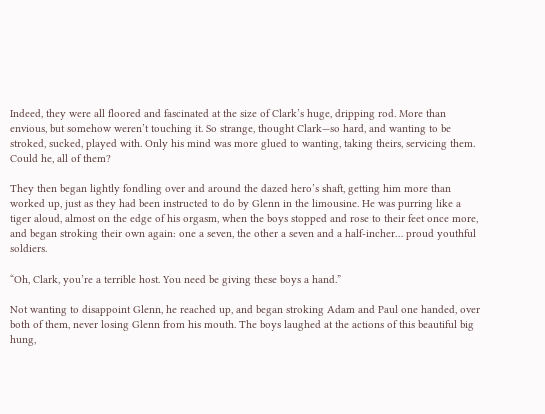Indeed, they were all floored and fascinated at the size of Clark’s huge, dripping rod. More than envious, but somehow weren’t touching it. So strange, thought Clark—so hard, and wanting to be stroked, sucked, played with. Only his mind was more glued to wanting, taking theirs, servicing them. Could he, all of them?

They then began lightly fondling over and around the dazed hero’s shaft, getting him more than worked up, just as they had been instructed to do by Glenn in the limousine. He was purring like a tiger aloud, almost on the edge of his orgasm, when the boys stopped and rose to their feet once more, and began stroking their own again: one a seven, the other a seven and a half-incher… proud youthful soldiers.

“Oh, Clark, you’re a terrible host. You need be giving these boys a hand.”

Not wanting to disappoint Glenn, he reached up, and began stroking Adam and Paul one handed, over both of them, never losing Glenn from his mouth. The boys laughed at the actions of this beautiful big hung,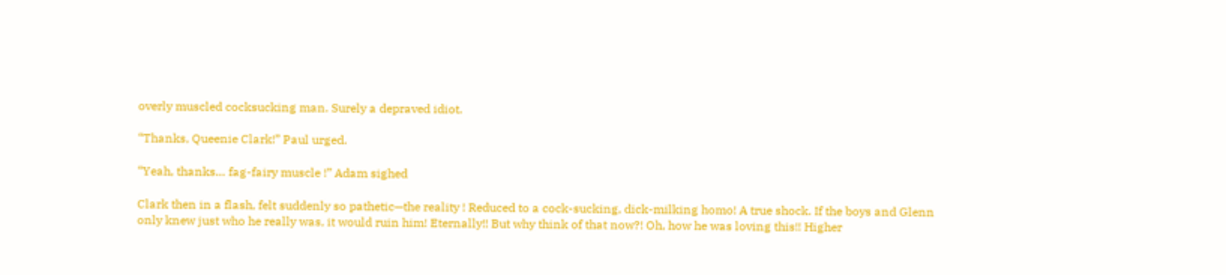overly muscled cocksucking man. Surely a depraved idiot.

“Thanks, Queenie Clark!” Paul urged.

“Yeah, thanks… fag-fairy muscle !” Adam sighed

Clark then in a flash, felt suddenly so pathetic—the reality ! Reduced to a cock-sucking, dick-milking homo! A true shock. If the boys and Glenn only knew just who he really was, it would ruin him! Eternally!! But why think of that now?! Oh, how he was loving this!! Higher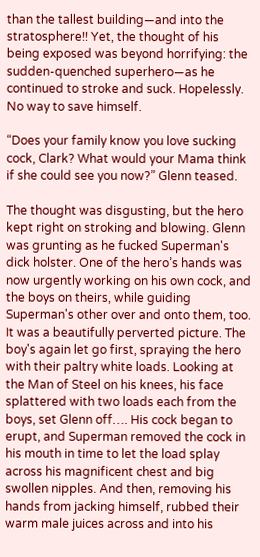than the tallest building—and into the stratosphere!! Yet, the thought of his being exposed was beyond horrifying: the sudden-quenched superhero—as he continued to stroke and suck. Hopelessly. No way to save himself.

“Does your family know you love sucking cock, Clark? What would your Mama think if she could see you now?” Glenn teased.

The thought was disgusting, but the hero kept right on stroking and blowing. Glenn was grunting as he fucked Superman's dick holster. One of the hero’s hands was now urgently working on his own cock, and the boys on theirs, while guiding Superman's other over and onto them, too. It was a beautifully perverted picture. The boy's again let go first, spraying the hero with their paltry white loads. Looking at the Man of Steel on his knees, his face splattered with two loads each from the boys, set Glenn off…. His cock began to erupt, and Superman removed the cock in his mouth in time to let the load splay across his magnificent chest and big swollen nipples. And then, removing his hands from jacking himself, rubbed their warm male juices across and into his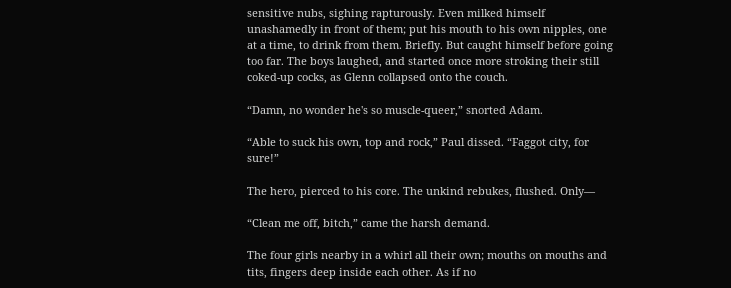sensitive nubs, sighing rapturously. Even milked himself unashamedly in front of them; put his mouth to his own nipples, one at a time, to drink from them. Briefly. But caught himself before going too far. The boys laughed, and started once more stroking their still coked-up cocks, as Glenn collapsed onto the couch.

“Damn, no wonder he's so muscle-queer,” snorted Adam.

“Able to suck his own, top and rock,” Paul dissed. “Faggot city, for sure!”

The hero, pierced to his core. The unkind rebukes, flushed. Only—

“Clean me off, bitch,” came the harsh demand.

The four girls nearby in a whirl all their own; mouths on mouths and tits, fingers deep inside each other. As if no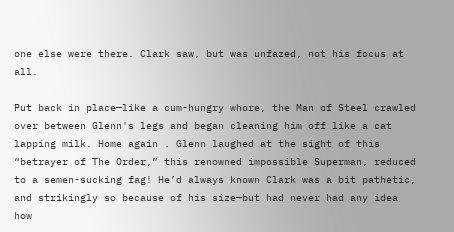one else were there. Clark saw, but was unfazed, not his focus at all.

Put back in place—like a cum-hungry whore, the Man of Steel crawled over between Glenn's legs and began cleaning him off like a cat lapping milk. Home again . Glenn laughed at the sight of this “betrayer of The Order,” this renowned impossible Superman, reduced to a semen-sucking fag! He’d always known Clark was a bit pathetic, and strikingly so because of his size—but had never had any idea how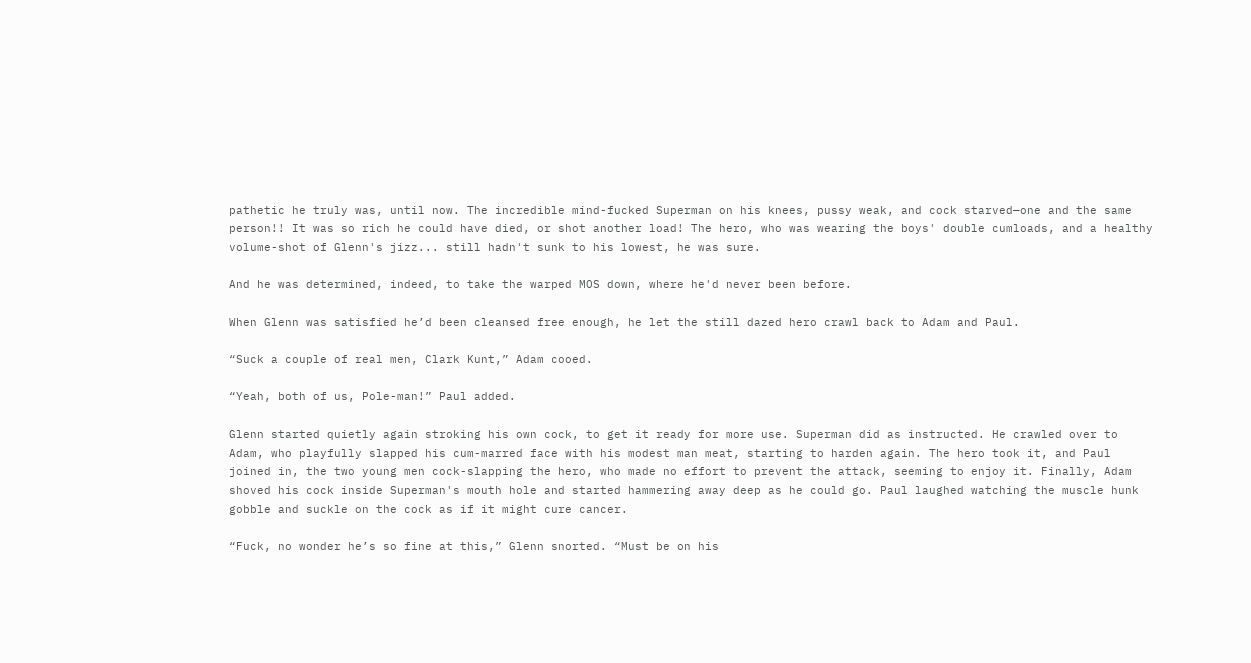pathetic he truly was, until now. The incredible mind-fucked Superman on his knees, pussy weak, and cock starved—one and the same person!! It was so rich he could have died, or shot another load! The hero, who was wearing the boys' double cumloads, and a healthy volume-shot of Glenn's jizz... still hadn't sunk to his lowest, he was sure.

And he was determined, indeed, to take the warped MOS down, where he'd never been before.

When Glenn was satisfied he’d been cleansed free enough, he let the still dazed hero crawl back to Adam and Paul.

“Suck a couple of real men, Clark Kunt,” Adam cooed.

“Yeah, both of us, Pole-man!” Paul added.

Glenn started quietly again stroking his own cock, to get it ready for more use. Superman did as instructed. He crawled over to Adam, who playfully slapped his cum-marred face with his modest man meat, starting to harden again. The hero took it, and Paul joined in, the two young men cock-slapping the hero, who made no effort to prevent the attack, seeming to enjoy it. Finally, Adam shoved his cock inside Superman's mouth hole and started hammering away deep as he could go. Paul laughed watching the muscle hunk gobble and suckle on the cock as if it might cure cancer.

“Fuck, no wonder he’s so fine at this,” Glenn snorted. “Must be on his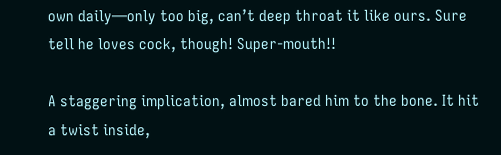own daily—only too big, can’t deep throat it like ours. Sure tell he loves cock, though! Super-mouth!!

A staggering implication, almost bared him to the bone. It hit a twist inside,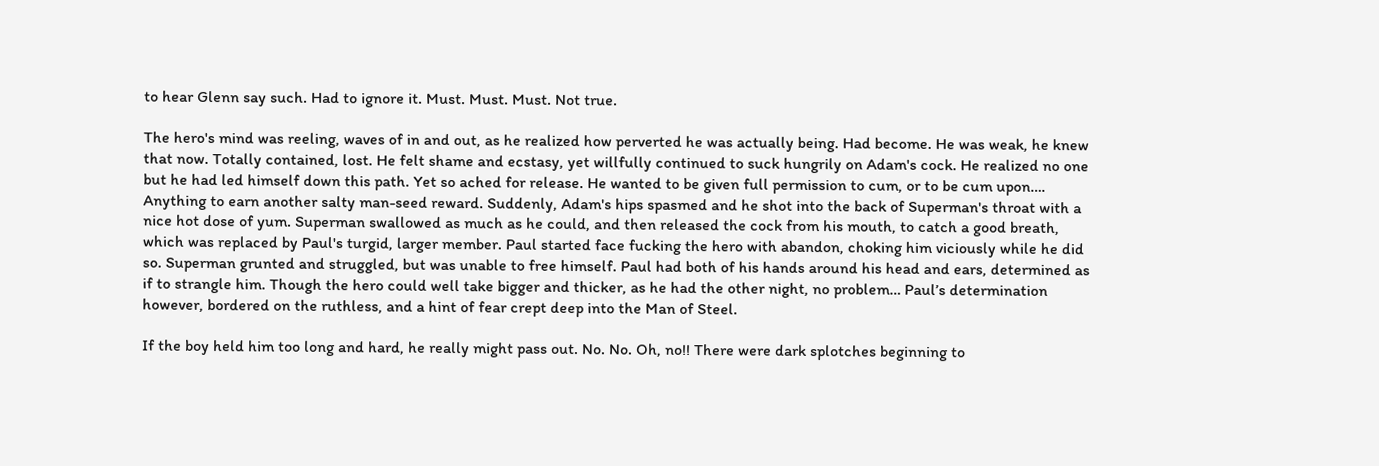to hear Glenn say such. Had to ignore it. Must. Must. Must. Not true.

The hero's mind was reeling, waves of in and out, as he realized how perverted he was actually being. Had become. He was weak, he knew that now. Totally contained, lost. He felt shame and ecstasy, yet willfully continued to suck hungrily on Adam's cock. He realized no one but he had led himself down this path. Yet so ached for release. He wanted to be given full permission to cum, or to be cum upon…. Anything to earn another salty man-seed reward. Suddenly, Adam's hips spasmed and he shot into the back of Superman's throat with a nice hot dose of yum. Superman swallowed as much as he could, and then released the cock from his mouth, to catch a good breath, which was replaced by Paul's turgid, larger member. Paul started face fucking the hero with abandon, choking him viciously while he did so. Superman grunted and struggled, but was unable to free himself. Paul had both of his hands around his head and ears, determined as if to strangle him. Though the hero could well take bigger and thicker, as he had the other night, no problem… Paul’s determination however, bordered on the ruthless, and a hint of fear crept deep into the Man of Steel.

If the boy held him too long and hard, he really might pass out. No. No. Oh, no!! There were dark splotches beginning to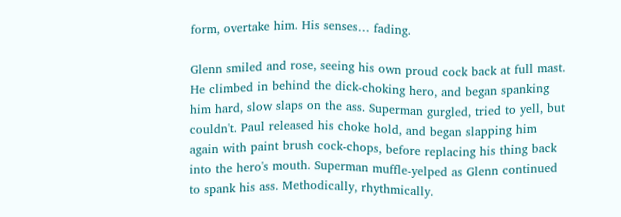form, overtake him. His senses… fading.

Glenn smiled and rose, seeing his own proud cock back at full mast. He climbed in behind the dick-choking hero, and began spanking him hard, slow slaps on the ass. Superman gurgled, tried to yell, but couldn't. Paul released his choke hold, and began slapping him again with paint brush cock-chops, before replacing his thing back into the hero's mouth. Superman muffle-yelped as Glenn continued to spank his ass. Methodically, rhythmically.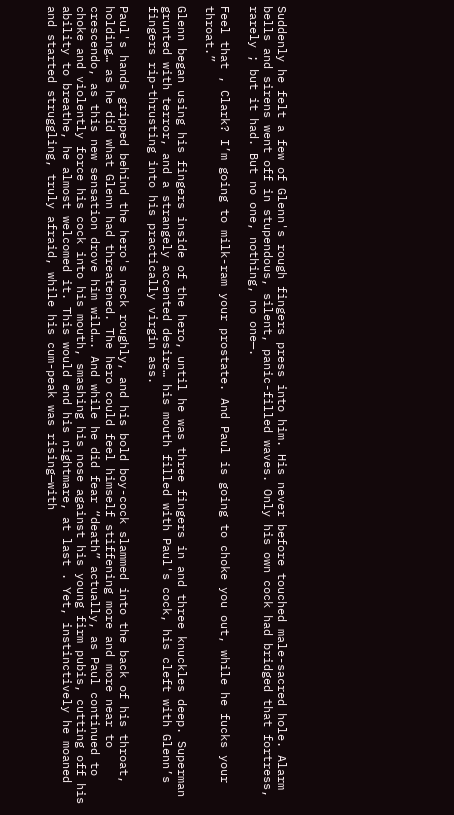Suddenly he felt a few of Glenn's rough fingers press into him. His never before touched male-sacred hole. Alarm bells and sirens went off in stupendous, silent, panic-filled waves. Only his own cock had bridged that fortress, rarely ; but it had. But no one, nothing, no one—.

Feel that , Clark? I’m going to milk-ram your prostate. And Paul is going to choke you out, while he fucks your throat.”

Glenn began using his fingers inside of the hero, until he was three fingers in and three knuckles deep. Superman grunted with terror, and a strangely accented desire… his mouth filled with Paul's cock, his cleft with Glenn’s fingers rip-thrusting into his practically virgin ass.

Paul's hands gripped behind the hero's neck roughly, and his bold boy-cock slammed into the back of his throat, holding… as he did what Glenn had threatened. The hero could feel himself stiffening more and more near to crescendo, as this new sensation drove him wild…. And while he did fear “death” actually, as Paul continued to choke and violently force his cock into his mouth, smashing his nose against his young firm pubis, cutting off his ability to breathe, he almost welcomed it. This would end his nightmare, at last . Yet, instinctively he moaned and started struggling, truly afraid, while his cum-peak was rising—with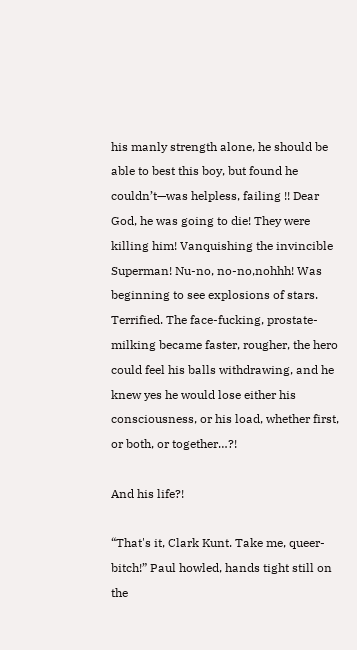his manly strength alone, he should be able to best this boy, but found he couldn’t—was helpless, failing !! Dear God, he was going to die! They were killing him! Vanquishing the invincible Superman! Nu-no, no-no,nohhh! Was beginning to see explosions of stars. Terrified. The face-fucking, prostate-milking became faster, rougher, the hero could feel his balls withdrawing, and he knew yes he would lose either his consciousness, or his load, whether first, or both, or together…?!

And his life?!

“That's it, Clark Kunt. Take me, queer-bitch!” Paul howled, hands tight still on the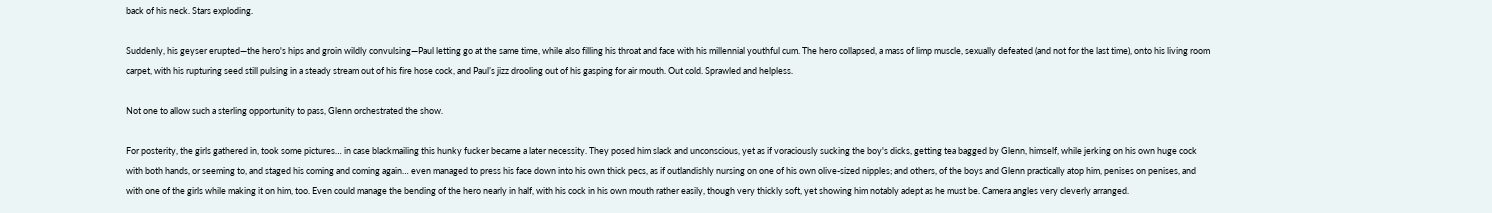back of his neck. Stars exploding.

Suddenly, his geyser erupted—the hero's hips and groin wildly convulsing—Paul letting go at the same time, while also filling his throat and face with his millennial youthful cum. The hero collapsed, a mass of limp muscle, sexually defeated (and not for the last time), onto his living room carpet, with his rupturing seed still pulsing in a steady stream out of his fire hose cock, and Paul’s jizz drooling out of his gasping for air mouth. Out cold. Sprawled and helpless.

Not one to allow such a sterling opportunity to pass, Glenn orchestrated the show.

For posterity, the girls gathered in, took some pictures… in case blackmailing this hunky fucker became a later necessity. They posed him slack and unconscious, yet as if voraciously sucking the boy's dicks, getting tea bagged by Glenn, himself, while jerking on his own huge cock with both hands, or seeming to, and staged his coming and coming again… even managed to press his face down into his own thick pecs, as if outlandishly nursing on one of his own olive-sized nipples; and others, of the boys and Glenn practically atop him, penises on penises, and with one of the girls while making it on him, too. Even could manage the bending of the hero nearly in half, with his cock in his own mouth rather easily, though very thickly soft, yet showing him notably adept as he must be. Camera angles very cleverly arranged.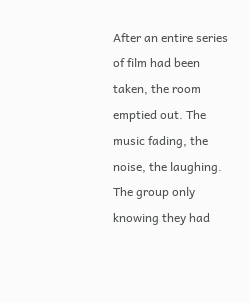After an entire series of film had been taken, the room emptied out. The music fading, the noise, the laughing. The group only knowing they had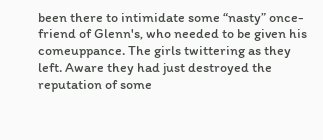been there to intimidate some “nasty” once-friend of Glenn's, who needed to be given his comeuppance. The girls twittering as they left. Aware they had just destroyed the reputation of some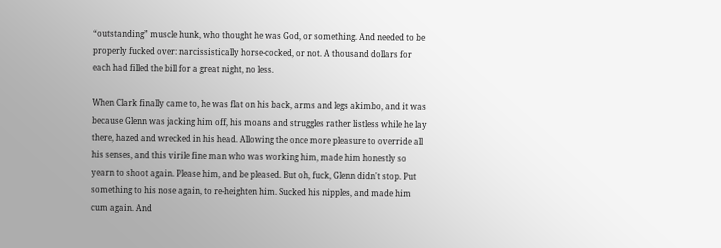“outstanding” muscle hunk, who thought he was God, or something. And needed to be properly fucked over: narcissistically horse-cocked, or not. A thousand dollars for each had filled the bill for a great night, no less.

When Clark finally came to, he was flat on his back, arms and legs akimbo, and it was because Glenn was jacking him off, his moans and struggles rather listless while he lay there, hazed and wrecked in his head. Allowing the once more pleasure to override all his senses, and this virile fine man who was working him, made him honestly so yearn to shoot again. Please him, and be pleased. But oh, fuck, Glenn didn't stop. Put something to his nose again, to re-heighten him. Sucked his nipples, and made him cum again. And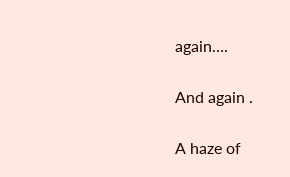again….

And again .

A haze of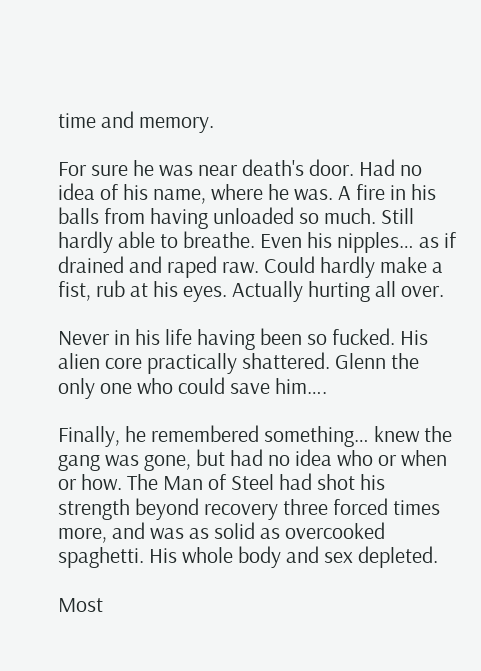time and memory.

For sure he was near death's door. Had no idea of his name, where he was. A fire in his balls from having unloaded so much. Still hardly able to breathe. Even his nipples… as if drained and raped raw. Could hardly make a fist, rub at his eyes. Actually hurting all over.

Never in his life having been so fucked. His alien core practically shattered. Glenn the only one who could save him….

Finally, he remembered something… knew the gang was gone, but had no idea who or when or how. The Man of Steel had shot his strength beyond recovery three forced times more, and was as solid as overcooked spaghetti. His whole body and sex depleted.

Most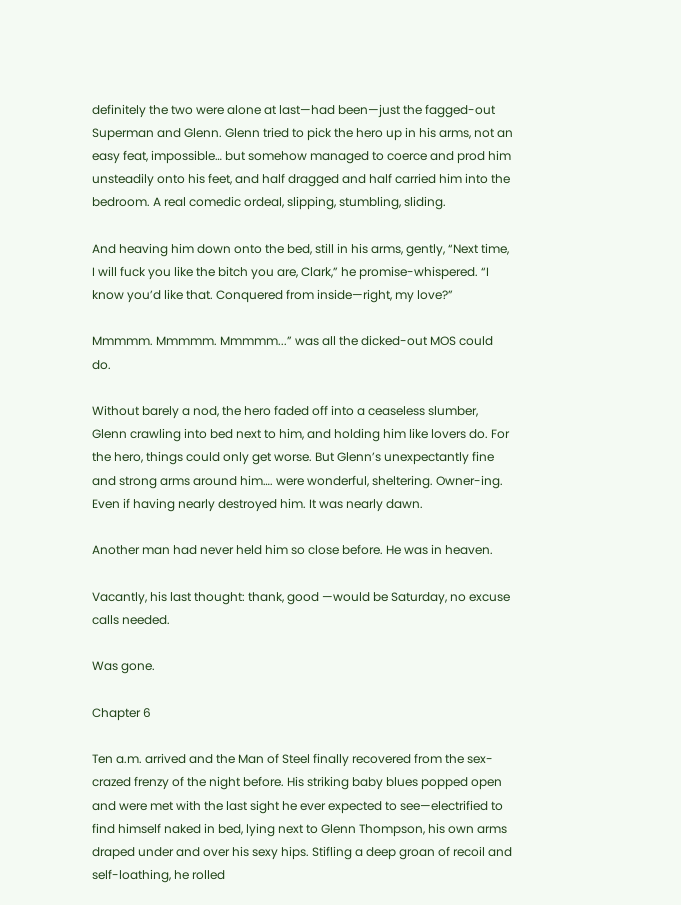definitely the two were alone at last—had been—just the fagged-out Superman and Glenn. Glenn tried to pick the hero up in his arms, not an easy feat, impossible… but somehow managed to coerce and prod him unsteadily onto his feet, and half dragged and half carried him into the bedroom. A real comedic ordeal, slipping, stumbling, sliding.

And heaving him down onto the bed, still in his arms, gently, “Next time, I will fuck you like the bitch you are, Clark,” he promise-whispered. “I know you’d like that. Conquered from inside—right, my love?”

Mmmmm. Mmmmm. Mmmmm...” was all the dicked-out MOS could do.

Without barely a nod, the hero faded off into a ceaseless slumber, Glenn crawling into bed next to him, and holding him like lovers do. For the hero, things could only get worse. But Glenn’s unexpectantly fine and strong arms around him…. were wonderful, sheltering. Owner-ing. Even if having nearly destroyed him. It was nearly dawn.

Another man had never held him so close before. He was in heaven.

Vacantly, his last thought: thank, good —would be Saturday, no excuse calls needed.

Was gone.

Chapter 6

Ten a.m. arrived and the Man of Steel finally recovered from the sex-crazed frenzy of the night before. His striking baby blues popped open and were met with the last sight he ever expected to see—electrified to find himself naked in bed, lying next to Glenn Thompson, his own arms draped under and over his sexy hips. Stifling a deep groan of recoil and self-loathing, he rolled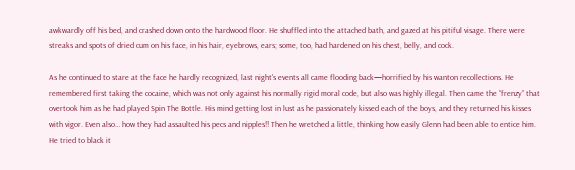awkwardly off his bed, and crashed down onto the hardwood floor. He shuffled into the attached bath, and gazed at his pitiful visage. There were streaks and spots of dried cum on his face, in his hair, eyebrows, ears; some, too, had hardened on his chest, belly, and cock.

As he continued to stare at the face he hardly recognized, last night's events all came flooding back—horrified by his wanton recollections. He remembered first taking the cocaine, which was not only against his normally rigid moral code, but also was highly illegal. Then came the “frenzy” that overtook him as he had played Spin The Bottle. His mind getting lost in lust as he passionately kissed each of the boys, and they returned his kisses with vigor. Even also… how they had assaulted his pecs and nipples!! Then he wretched a little, thinking how easily Glenn had been able to entice him. He tried to black it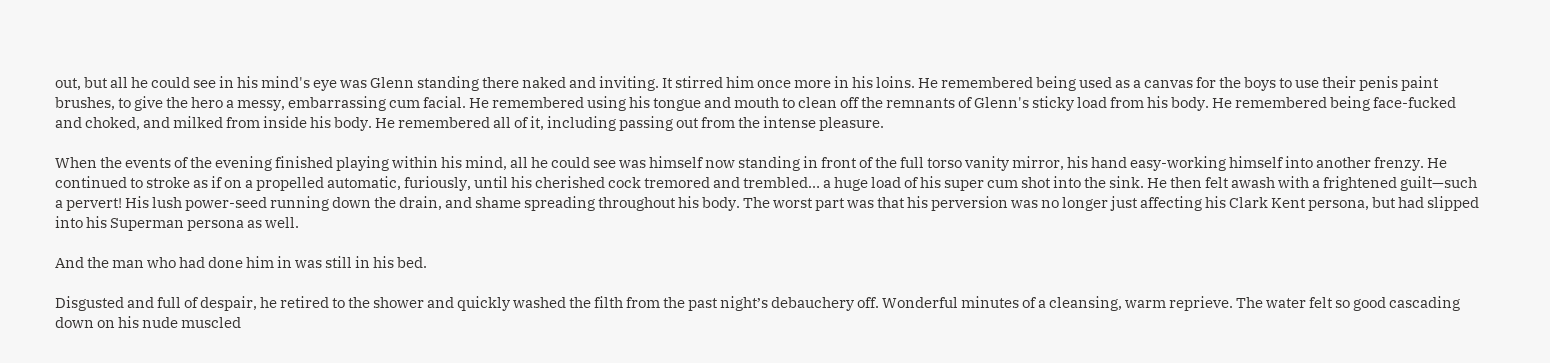out, but all he could see in his mind's eye was Glenn standing there naked and inviting. It stirred him once more in his loins. He remembered being used as a canvas for the boys to use their penis paint brushes, to give the hero a messy, embarrassing cum facial. He remembered using his tongue and mouth to clean off the remnants of Glenn's sticky load from his body. He remembered being face-fucked and choked, and milked from inside his body. He remembered all of it, including passing out from the intense pleasure.

When the events of the evening finished playing within his mind, all he could see was himself now standing in front of the full torso vanity mirror, his hand easy-working himself into another frenzy. He continued to stroke as if on a propelled automatic, furiously, until his cherished cock tremored and trembled… a huge load of his super cum shot into the sink. He then felt awash with a frightened guilt—such a pervert! His lush power-seed running down the drain, and shame spreading throughout his body. The worst part was that his perversion was no longer just affecting his Clark Kent persona, but had slipped into his Superman persona as well.

And the man who had done him in was still in his bed.

Disgusted and full of despair, he retired to the shower and quickly washed the filth from the past night’s debauchery off. Wonderful minutes of a cleansing, warm reprieve. The water felt so good cascading down on his nude muscled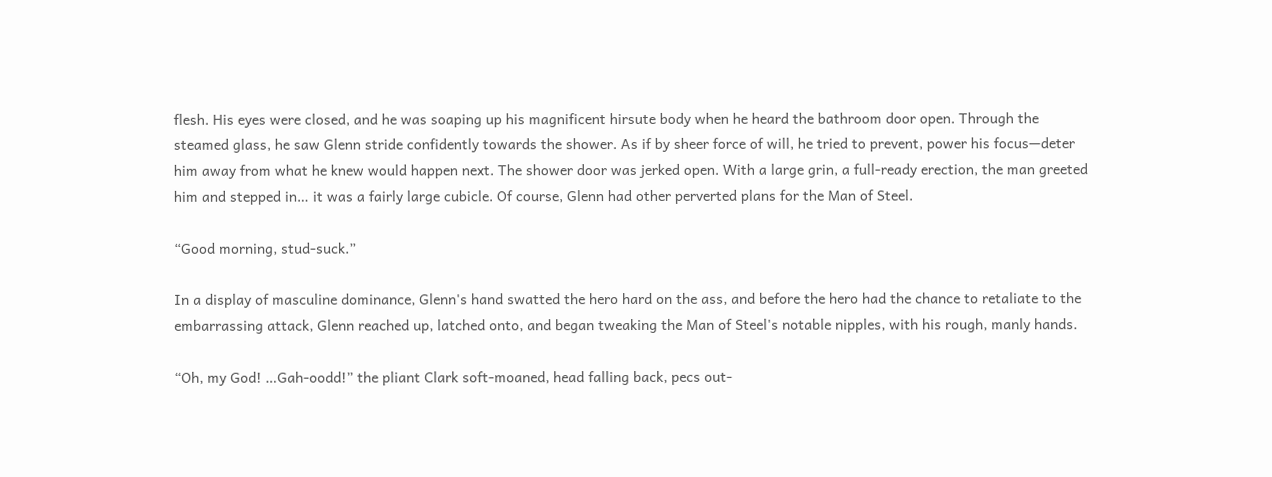flesh. His eyes were closed, and he was soaping up his magnificent hirsute body when he heard the bathroom door open. Through the steamed glass, he saw Glenn stride confidently towards the shower. As if by sheer force of will, he tried to prevent, power his focus—deter him away from what he knew would happen next. The shower door was jerked open. With a large grin, a full-ready erection, the man greeted him and stepped in… it was a fairly large cubicle. Of course, Glenn had other perverted plans for the Man of Steel.

“Good morning, stud-suck.”

In a display of masculine dominance, Glenn's hand swatted the hero hard on the ass, and before the hero had the chance to retaliate to the embarrassing attack, Glenn reached up, latched onto, and began tweaking the Man of Steel's notable nipples, with his rough, manly hands.

“Oh, my God! …Gah-oodd!” the pliant Clark soft-moaned, head falling back, pecs out-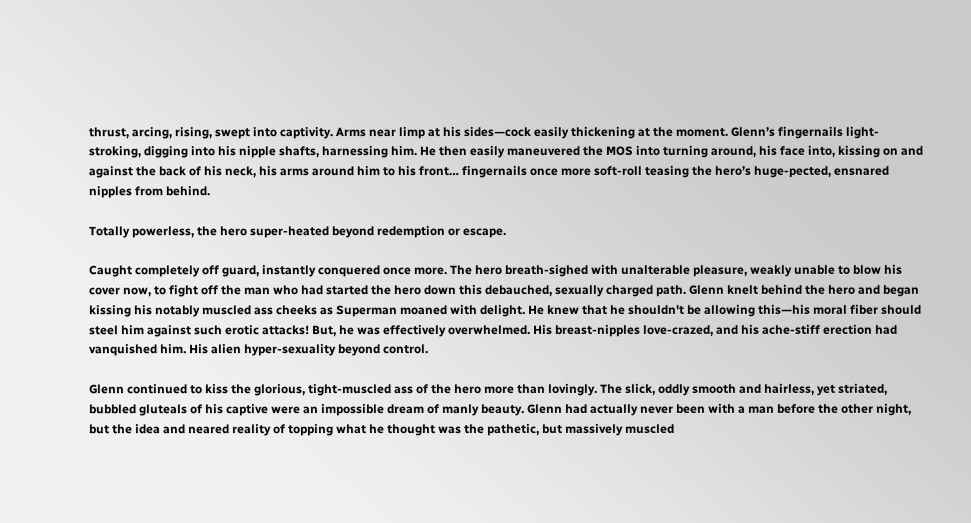thrust, arcing, rising, swept into captivity. Arms near limp at his sides—cock easily thickening at the moment. Glenn’s fingernails light-stroking, digging into his nipple shafts, harnessing him. He then easily maneuvered the MOS into turning around, his face into, kissing on and against the back of his neck, his arms around him to his front… fingernails once more soft-roll teasing the hero’s huge-pected, ensnared nipples from behind.

Totally powerless, the hero super-heated beyond redemption or escape.

Caught completely off guard, instantly conquered once more. The hero breath-sighed with unalterable pleasure, weakly unable to blow his cover now, to fight off the man who had started the hero down this debauched, sexually charged path. Glenn knelt behind the hero and began kissing his notably muscled ass cheeks as Superman moaned with delight. He knew that he shouldn't be allowing this—his moral fiber should steel him against such erotic attacks! But, he was effectively overwhelmed. His breast-nipples love-crazed, and his ache-stiff erection had vanquished him. His alien hyper-sexuality beyond control.

Glenn continued to kiss the glorious, tight-muscled ass of the hero more than lovingly. The slick, oddly smooth and hairless, yet striated, bubbled gluteals of his captive were an impossible dream of manly beauty. Glenn had actually never been with a man before the other night, but the idea and neared reality of topping what he thought was the pathetic, but massively muscled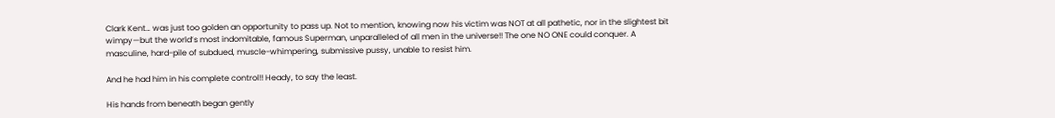Clark Kent… was just too golden an opportunity to pass up. Not to mention, knowing now his victim was NOT at all pathetic, nor in the slightest bit wimpy—but the world’s most indomitable, famous Superman, unparalleled of all men in the universe!! The one NO ONE could conquer. A masculine, hard-pile of subdued, muscle-whimpering, submissive pussy, unable to resist him.

And he had him in his complete control!! Heady, to say the least.

His hands from beneath began gently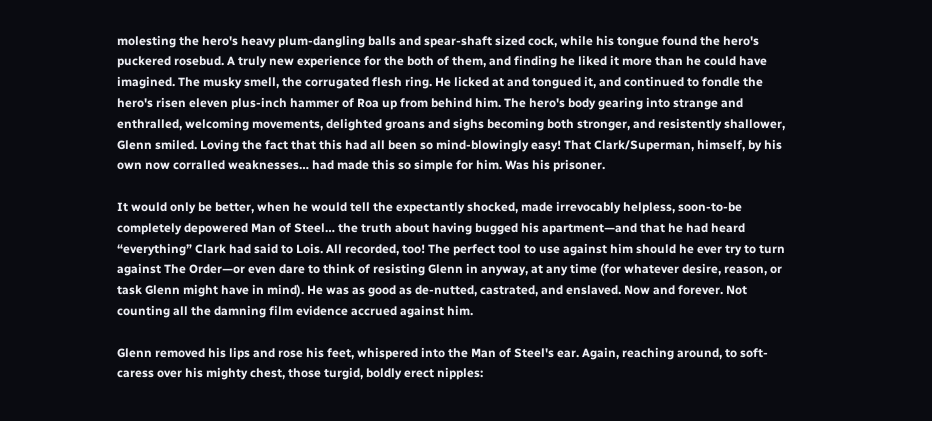molesting the hero's heavy plum-dangling balls and spear-shaft sized cock, while his tongue found the hero's puckered rosebud. A truly new experience for the both of them, and finding he liked it more than he could have imagined. The musky smell, the corrugated flesh ring. He licked at and tongued it, and continued to fondle the hero's risen eleven plus-inch hammer of Roa up from behind him. The hero's body gearing into strange and enthralled, welcoming movements, delighted groans and sighs becoming both stronger, and resistently shallower, Glenn smiled. Loving the fact that this had all been so mind-blowingly easy! That Clark/Superman, himself, by his own now corralled weaknesses… had made this so simple for him. Was his prisoner.

It would only be better, when he would tell the expectantly shocked, made irrevocably helpless, soon-to-be completely depowered Man of Steel… the truth about having bugged his apartment—and that he had heard “everything” Clark had said to Lois. All recorded, too! The perfect tool to use against him should he ever try to turn against The Order—or even dare to think of resisting Glenn in anyway, at any time (for whatever desire, reason, or task Glenn might have in mind). He was as good as de-nutted, castrated, and enslaved. Now and forever. Not counting all the damning film evidence accrued against him.

Glenn removed his lips and rose his feet, whispered into the Man of Steel's ear. Again, reaching around, to soft-caress over his mighty chest, those turgid, boldly erect nipples: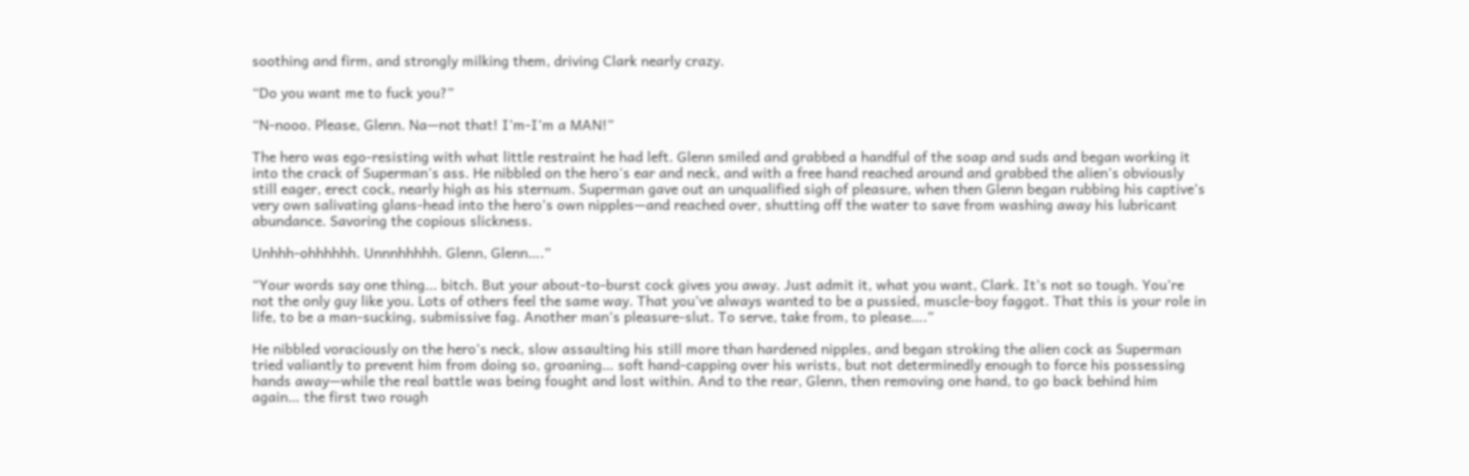soothing and firm, and strongly milking them, driving Clark nearly crazy.

“Do you want me to fuck you?”

“N-nooo. Please, Glenn. Na—not that! I’m-I’m a MAN!”

The hero was ego-resisting with what little restraint he had left. Glenn smiled and grabbed a handful of the soap and suds and began working it into the crack of Superman's ass. He nibbled on the hero's ear and neck, and with a free hand reached around and grabbed the alien’s obviously still eager, erect cock, nearly high as his sternum. Superman gave out an unqualified sigh of pleasure, when then Glenn began rubbing his captive’s very own salivating glans-head into the hero’s own nipples—and reached over, shutting off the water to save from washing away his lubricant abundance. Savoring the copious slickness.

Unhhh-ohhhhhh. Unnnhhhhh. Glenn, Glenn….”

“Your words say one thing... bitch. But your about-to-burst cock gives you away. Just admit it, what you want, Clark. It’s not so tough. You’re not the only guy like you. Lots of others feel the same way. That you’ve always wanted to be a pussied, muscle-boy faggot. That this is your role in life, to be a man-sucking, submissive fag. Another man’s pleasure-slut. To serve, take from, to please….”

He nibbled voraciously on the hero’s neck, slow assaulting his still more than hardened nipples, and began stroking the alien cock as Superman tried valiantly to prevent him from doing so, groaning… soft hand-capping over his wrists, but not determinedly enough to force his possessing hands away—while the real battle was being fought and lost within. And to the rear, Glenn, then removing one hand, to go back behind him again… the first two rough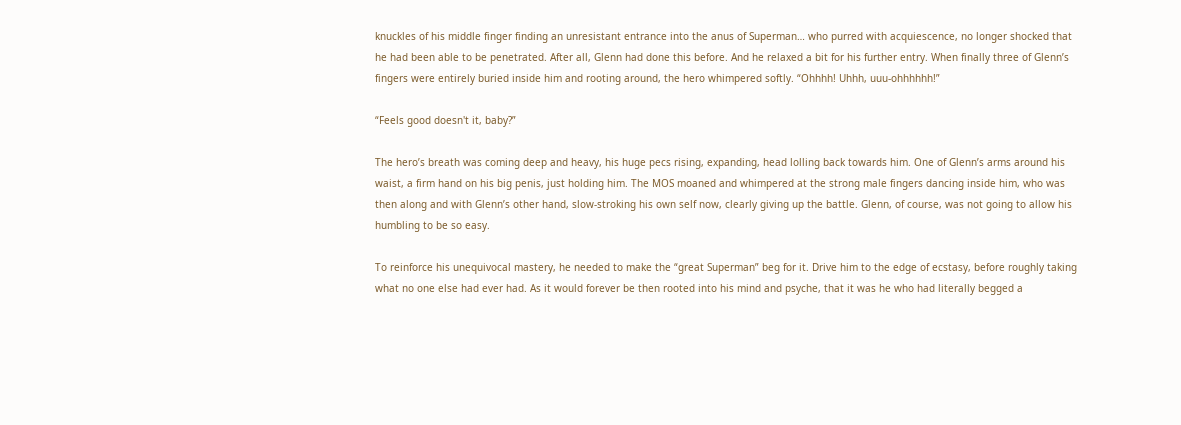knuckles of his middle finger finding an unresistant entrance into the anus of Superman… who purred with acquiescence, no longer shocked that he had been able to be penetrated. After all, Glenn had done this before. And he relaxed a bit for his further entry. When finally three of Glenn’s fingers were entirely buried inside him and rooting around, the hero whimpered softly. “Ohhhh! Uhhh, uuu-ohhhhhh!”

“Feels good doesn't it, baby?”

The hero’s breath was coming deep and heavy, his huge pecs rising, expanding, head lolling back towards him. One of Glenn’s arms around his waist, a firm hand on his big penis, just holding him. The MOS moaned and whimpered at the strong male fingers dancing inside him, who was then along and with Glenn’s other hand, slow-stroking his own self now, clearly giving up the battle. Glenn, of course, was not going to allow his humbling to be so easy.

To reinforce his unequivocal mastery, he needed to make the “great Superman” beg for it. Drive him to the edge of ecstasy, before roughly taking what no one else had ever had. As it would forever be then rooted into his mind and psyche, that it was he who had literally begged a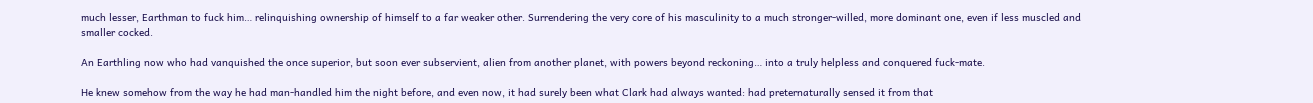much lesser, Earthman to fuck him… relinquishing ownership of himself to a far weaker other. Surrendering the very core of his masculinity to a much stronger-willed, more dominant one, even if less muscled and smaller cocked.

An Earthling now who had vanquished the once superior, but soon ever subservient, alien from another planet, with powers beyond reckoning… into a truly helpless and conquered fuck-mate.

He knew somehow from the way he had man-handled him the night before, and even now, it had surely been what Clark had always wanted: had preternaturally sensed it from that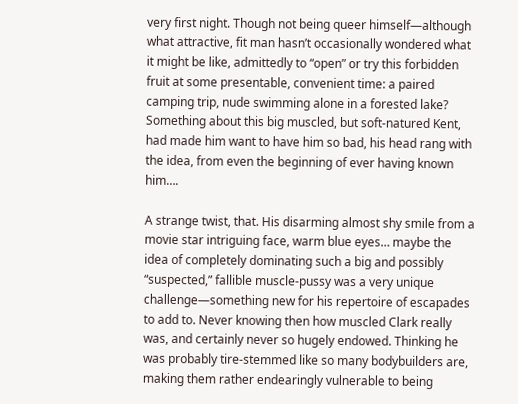very first night. Though not being queer himself—although what attractive, fit man hasn’t occasionally wondered what it might be like, admittedly to “open” or try this forbidden fruit at some presentable, convenient time: a paired camping trip, nude swimming alone in a forested lake? Something about this big muscled, but soft-natured Kent, had made him want to have him so bad, his head rang with the idea, from even the beginning of ever having known him….

A strange twist, that. His disarming almost shy smile from a movie star intriguing face, warm blue eyes… maybe the idea of completely dominating such a big and possibly “suspected,” fallible muscle-pussy was a very unique challenge—something new for his repertoire of escapades to add to. Never knowing then how muscled Clark really was, and certainly never so hugely endowed. Thinking he was probably tire-stemmed like so many bodybuilders are, making them rather endearingly vulnerable to being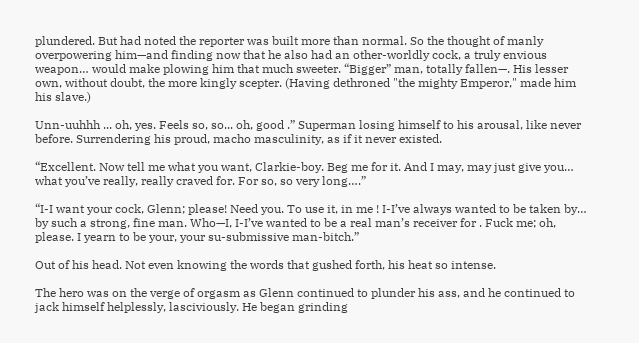plundered. But had noted the reporter was built more than normal. So the thought of manly overpowering him—and finding now that he also had an other-worldly cock, a truly envious weapon… would make plowing him that much sweeter. “Bigger” man, totally fallen—. His lesser own, without doubt, the more kingly scepter. (Having dethroned "the mighty Emperor," made him his slave.)

Unn-uuhhh ... oh, yes. Feels so, so... oh, good .” Superman losing himself to his arousal, like never before. Surrendering his proud, macho masculinity, as if it never existed.

“Excellent. Now tell me what you want, Clarkie-boy. Beg me for it. And I may, may just give you… what you’ve really, really craved for. For so, so very long….”

“I-I want your cock, Glenn; please! Need you. To use it, in me ! I-I’ve always wanted to be taken by… by such a strong, fine man. Who—I, I-I’ve wanted to be a real man’s receiver for . Fuck me; oh, please. I yearn to be your, your su-submissive man-bitch.”

Out of his head. Not even knowing the words that gushed forth, his heat so intense.

The hero was on the verge of orgasm as Glenn continued to plunder his ass, and he continued to jack himself helplessly, lasciviously. He began grinding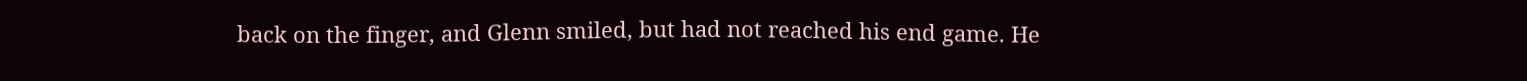back on the finger, and Glenn smiled, but had not reached his end game. He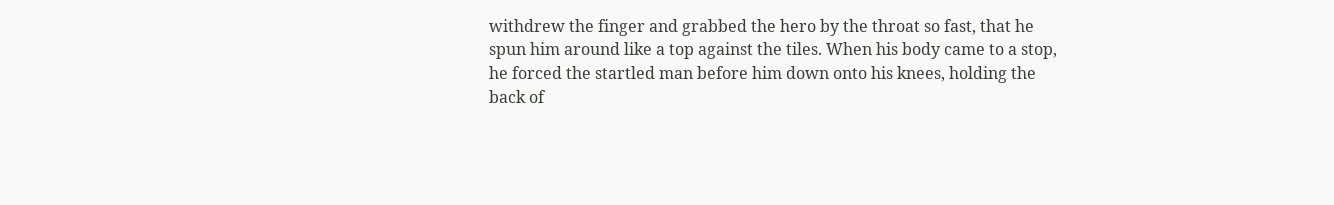withdrew the finger and grabbed the hero by the throat so fast, that he spun him around like a top against the tiles. When his body came to a stop, he forced the startled man before him down onto his knees, holding the back of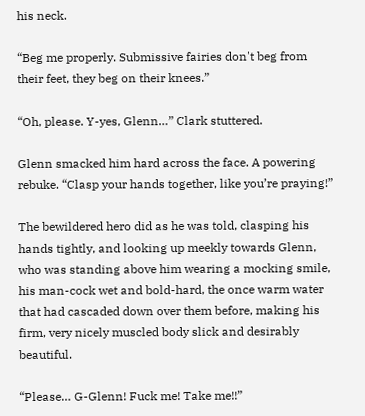his neck.

“Beg me properly. Submissive fairies don't beg from their feet, they beg on their knees.”

“Oh, please. Y-yes, Glenn…” Clark stuttered.

Glenn smacked him hard across the face. A powering rebuke. “Clasp your hands together, like you’re praying!”

The bewildered hero did as he was told, clasping his hands tightly, and looking up meekly towards Glenn, who was standing above him wearing a mocking smile, his man-cock wet and bold-hard, the once warm water that had cascaded down over them before, making his firm, very nicely muscled body slick and desirably beautiful.

“Please… G-Glenn! Fuck me! Take me!!”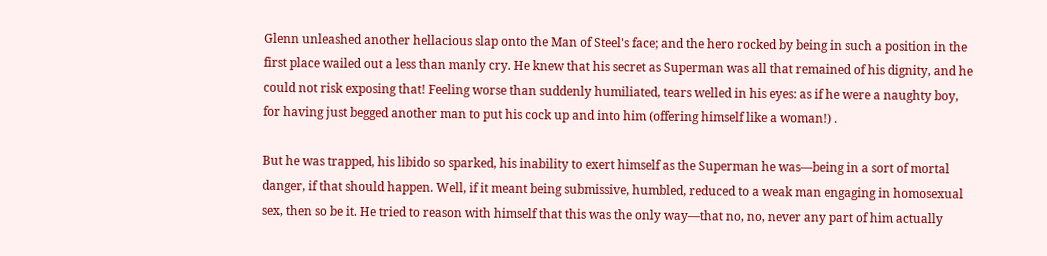Glenn unleashed another hellacious slap onto the Man of Steel's face; and the hero rocked by being in such a position in the first place wailed out a less than manly cry. He knew that his secret as Superman was all that remained of his dignity, and he could not risk exposing that! Feeling worse than suddenly humiliated, tears welled in his eyes: as if he were a naughty boy, for having just begged another man to put his cock up and into him (offering himself like a woman!) .

But he was trapped, his libido so sparked, his inability to exert himself as the Superman he was—being in a sort of mortal danger, if that should happen. Well, if it meant being submissive, humbled, reduced to a weak man engaging in homosexual sex, then so be it. He tried to reason with himself that this was the only way—that no, no, never any part of him actually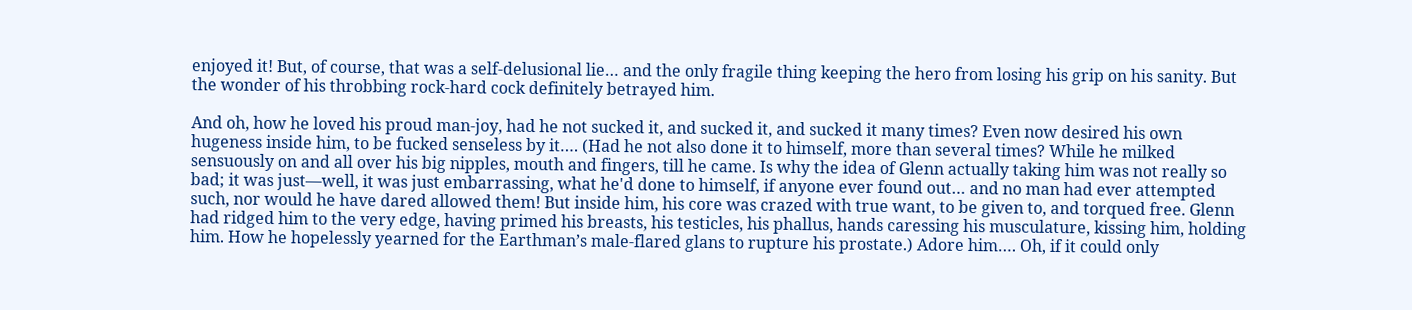enjoyed it! But, of course, that was a self-delusional lie… and the only fragile thing keeping the hero from losing his grip on his sanity. But the wonder of his throbbing rock-hard cock definitely betrayed him.

And oh, how he loved his proud man-joy, had he not sucked it, and sucked it, and sucked it many times? Even now desired his own hugeness inside him, to be fucked senseless by it…. (Had he not also done it to himself, more than several times? While he milked sensuously on and all over his big nipples, mouth and fingers, till he came. Is why the idea of Glenn actually taking him was not really so bad; it was just—well, it was just embarrassing, what he'd done to himself, if anyone ever found out… and no man had ever attempted such, nor would he have dared allowed them! But inside him, his core was crazed with true want, to be given to, and torqued free. Glenn had ridged him to the very edge, having primed his breasts, his testicles, his phallus, hands caressing his musculature, kissing him, holding him. How he hopelessly yearned for the Earthman’s male-flared glans to rupture his prostate.) Adore him…. Oh, if it could only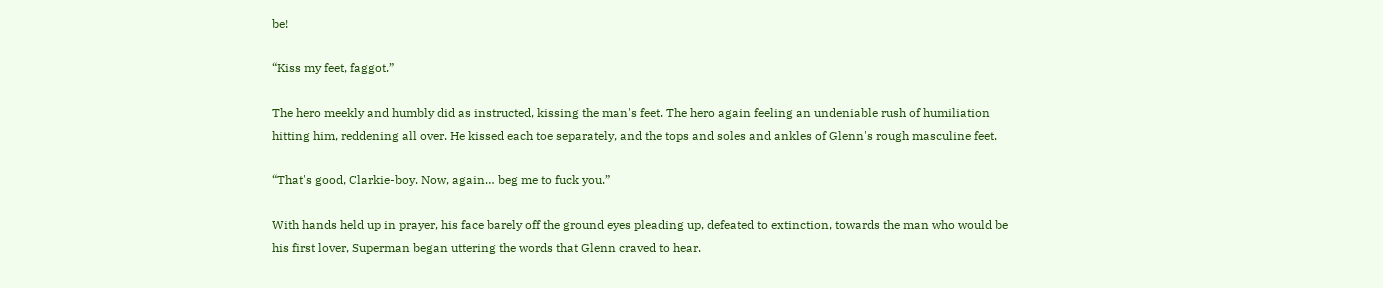be!

“Kiss my feet, faggot.”

The hero meekly and humbly did as instructed, kissing the man's feet. The hero again feeling an undeniable rush of humiliation hitting him, reddening all over. He kissed each toe separately, and the tops and soles and ankles of Glenn's rough masculine feet.

“That's good, Clarkie-boy. Now, again… beg me to fuck you.”

With hands held up in prayer, his face barely off the ground eyes pleading up, defeated to extinction, towards the man who would be his first lover, Superman began uttering the words that Glenn craved to hear.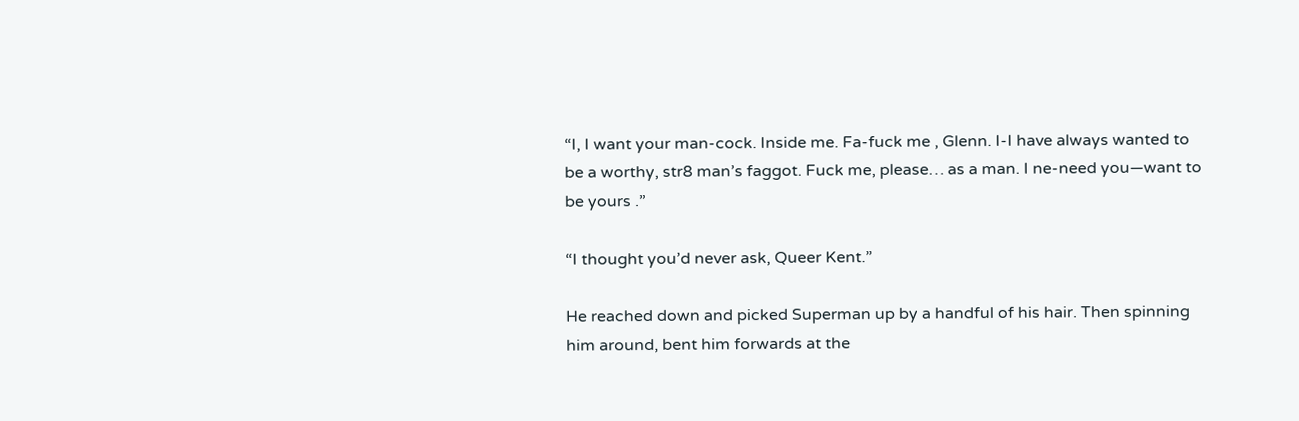“I, I want your man-cock. Inside me. Fa-fuck me , Glenn. I-I have always wanted to be a worthy, str8 man’s faggot. Fuck me, please… as a man. I ne-need you—want to be yours .”

“I thought you’d never ask, Queer Kent.”

He reached down and picked Superman up by a handful of his hair. Then spinning him around, bent him forwards at the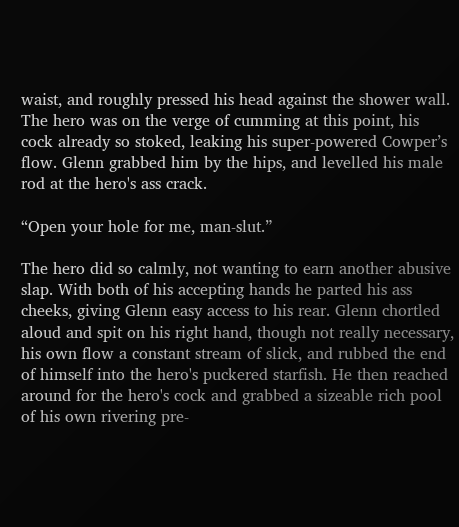waist, and roughly pressed his head against the shower wall. The hero was on the verge of cumming at this point, his cock already so stoked, leaking his super-powered Cowper’s flow. Glenn grabbed him by the hips, and levelled his male rod at the hero's ass crack.

“Open your hole for me, man-slut.”

The hero did so calmly, not wanting to earn another abusive slap. With both of his accepting hands he parted his ass cheeks, giving Glenn easy access to his rear. Glenn chortled aloud and spit on his right hand, though not really necessary, his own flow a constant stream of slick, and rubbed the end of himself into the hero's puckered starfish. He then reached around for the hero's cock and grabbed a sizeable rich pool of his own rivering pre-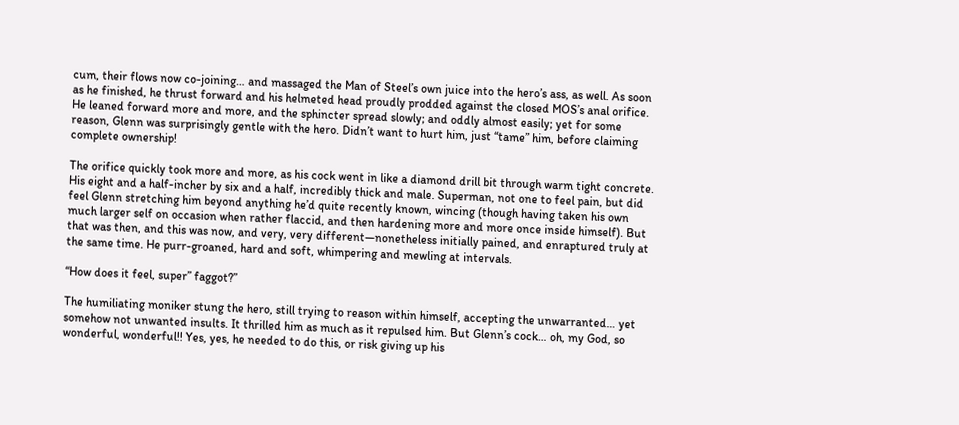cum, their flows now co-joining… and massaged the Man of Steel’s own juice into the hero’s ass, as well. As soon as he finished, he thrust forward and his helmeted head proudly prodded against the closed MOS’s anal orifice. He leaned forward more and more, and the sphincter spread slowly; and oddly almost easily; yet for some reason, Glenn was surprisingly gentle with the hero. Didn’t want to hurt him, just “tame” him, before claiming complete ownership!

The orifice quickly took more and more, as his cock went in like a diamond drill bit through warm tight concrete. His eight and a half-incher by six and a half, incredibly thick and male. Superman, not one to feel pain, but did feel Glenn stretching him beyond anything he’d quite recently known, wincing (though having taken his own much larger self on occasion when rather flaccid, and then hardening more and more once inside himself). But that was then, and this was now, and very, very different—nonetheless initially pained, and enraptured truly at the same time. He purr-groaned, hard and soft, whimpering and mewling at intervals.

“How does it feel, super” faggot?”

The humiliating moniker stung the hero, still trying to reason within himself, accepting the unwarranted… yet somehow not unwanted insults. It thrilled him as much as it repulsed him. But Glenn’s cock… oh, my God, so wonderful, wonderful!! Yes, yes, he needed to do this, or risk giving up his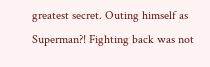greatest secret. Outing himself as Superman?! Fighting back was not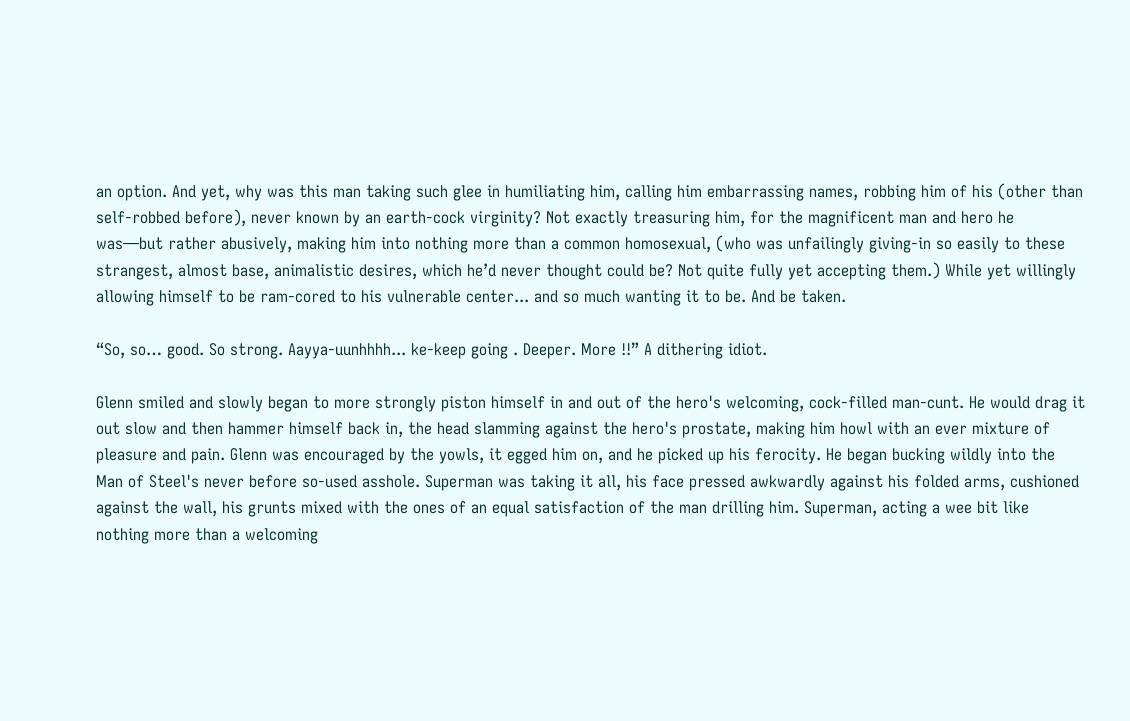an option. And yet, why was this man taking such glee in humiliating him, calling him embarrassing names, robbing him of his (other than self-robbed before), never known by an earth-cock virginity? Not exactly treasuring him, for the magnificent man and hero he was—but rather abusively, making him into nothing more than a common homosexual, (who was unfailingly giving-in so easily to these strangest, almost base, animalistic desires, which he’d never thought could be? Not quite fully yet accepting them.) While yet willingly allowing himself to be ram-cored to his vulnerable center... and so much wanting it to be. And be taken.

“So, so… good. So strong. Aayya-uunhhhh... ke-keep going . Deeper. More !!” A dithering idiot.

Glenn smiled and slowly began to more strongly piston himself in and out of the hero's welcoming, cock-filled man-cunt. He would drag it out slow and then hammer himself back in, the head slamming against the hero's prostate, making him howl with an ever mixture of pleasure and pain. Glenn was encouraged by the yowls, it egged him on, and he picked up his ferocity. He began bucking wildly into the Man of Steel's never before so-used asshole. Superman was taking it all, his face pressed awkwardly against his folded arms, cushioned against the wall, his grunts mixed with the ones of an equal satisfaction of the man drilling him. Superman, acting a wee bit like nothing more than a welcoming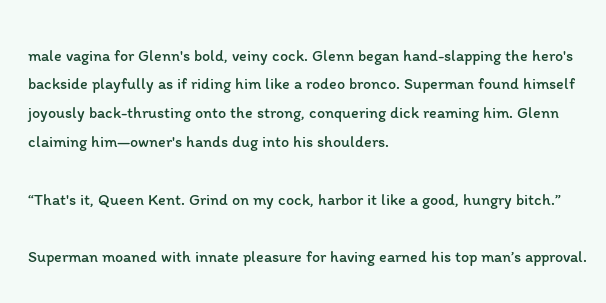male vagina for Glenn's bold, veiny cock. Glenn began hand-slapping the hero's backside playfully as if riding him like a rodeo bronco. Superman found himself joyously back-thrusting onto the strong, conquering dick reaming him. Glenn claiming him—owner's hands dug into his shoulders.

“That's it, Queen Kent. Grind on my cock, harbor it like a good, hungry bitch.”

Superman moaned with innate pleasure for having earned his top man’s approval.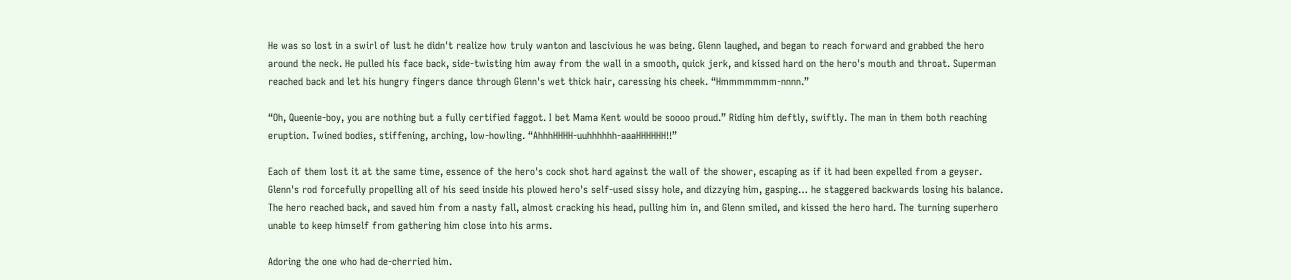He was so lost in a swirl of lust he didn't realize how truly wanton and lascivious he was being. Glenn laughed, and began to reach forward and grabbed the hero around the neck. He pulled his face back, side-twisting him away from the wall in a smooth, quick jerk, and kissed hard on the hero's mouth and throat. Superman reached back and let his hungry fingers dance through Glenn's wet thick hair, caressing his cheek. “Hmmmmmmm-nnnn.”

“Oh, Queenie-boy, you are nothing but a fully certified faggot. I bet Mama Kent would be soooo proud.” Riding him deftly, swiftly. The man in them both reaching eruption. Twined bodies, stiffening, arching, low-howling. “AhhhHHHH-uuhhhhhh-aaaHHHHHH!!”

Each of them lost it at the same time, essence of the hero's cock shot hard against the wall of the shower, escaping as if it had been expelled from a geyser. Glenn's rod forcefully propelling all of his seed inside his plowed hero's self-used sissy hole, and dizzying him, gasping… he staggered backwards losing his balance. The hero reached back, and saved him from a nasty fall, almost cracking his head, pulling him in, and Glenn smiled, and kissed the hero hard. The turning superhero unable to keep himself from gathering him close into his arms.

Adoring the one who had de-cherried him.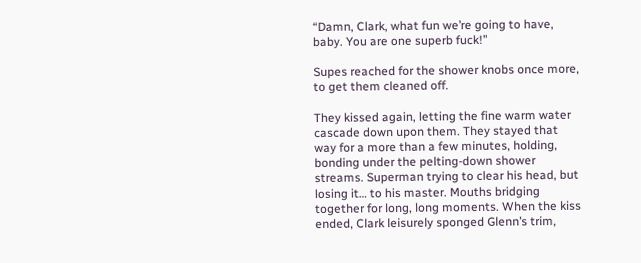“Damn, Clark, what fun we’re going to have, baby. You are one superb fuck!”

Supes reached for the shower knobs once more, to get them cleaned off.

They kissed again, letting the fine warm water cascade down upon them. They stayed that way for a more than a few minutes, holding, bonding under the pelting-down shower streams. Superman trying to clear his head, but losing it… to his master. Mouths bridging together for long, long moments. When the kiss ended, Clark leisurely sponged Glenn’s trim,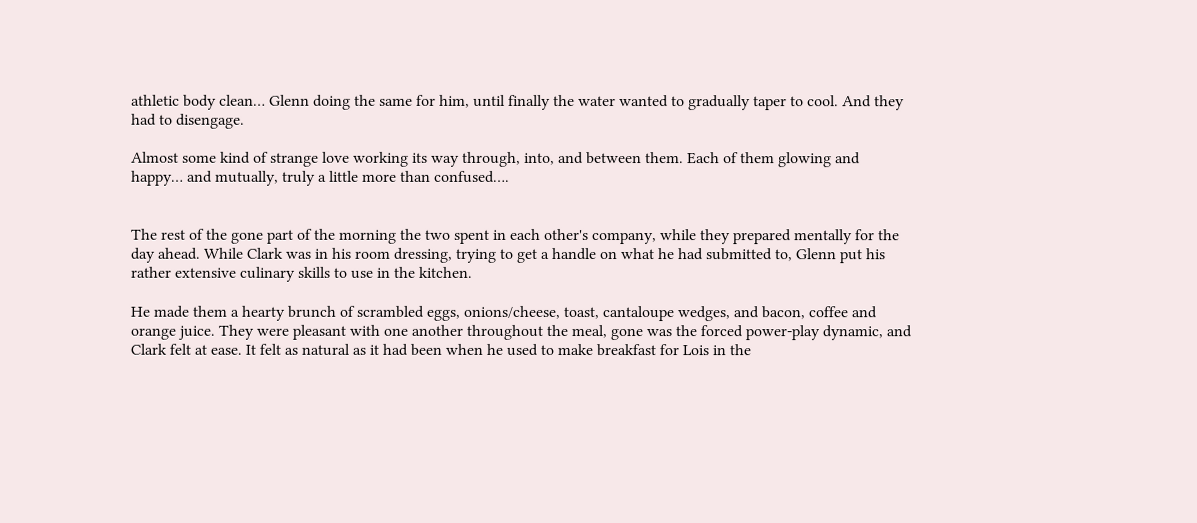athletic body clean… Glenn doing the same for him, until finally the water wanted to gradually taper to cool. And they had to disengage.

Almost some kind of strange love working its way through, into, and between them. Each of them glowing and happy… and mutually, truly a little more than confused….


The rest of the gone part of the morning the two spent in each other's company, while they prepared mentally for the day ahead. While Clark was in his room dressing, trying to get a handle on what he had submitted to, Glenn put his rather extensive culinary skills to use in the kitchen.

He made them a hearty brunch of scrambled eggs, onions/cheese, toast, cantaloupe wedges, and bacon, coffee and orange juice. They were pleasant with one another throughout the meal, gone was the forced power-play dynamic, and Clark felt at ease. It felt as natural as it had been when he used to make breakfast for Lois in the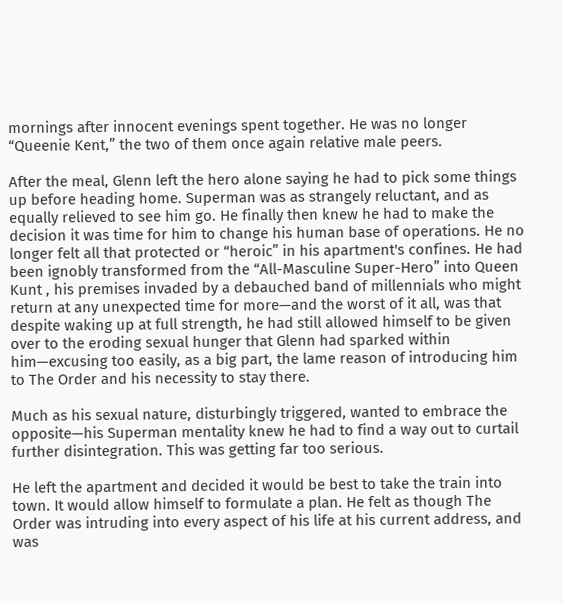mornings after innocent evenings spent together. He was no longer “Queenie Kent,” the two of them once again relative male peers.

After the meal, Glenn left the hero alone saying he had to pick some things up before heading home. Superman was as strangely reluctant, and as equally relieved to see him go. He finally then knew he had to make the decision it was time for him to change his human base of operations. He no longer felt all that protected or “heroic” in his apartment's confines. He had been ignobly transformed from the “All-Masculine Super-Hero” into Queen Kunt , his premises invaded by a debauched band of millennials who might return at any unexpected time for more—and the worst of it all, was that despite waking up at full strength, he had still allowed himself to be given over to the eroding sexual hunger that Glenn had sparked within him—excusing too easily, as a big part, the lame reason of introducing him to The Order and his necessity to stay there.

Much as his sexual nature, disturbingly triggered, wanted to embrace the opposite—his Superman mentality knew he had to find a way out to curtail further disintegration. This was getting far too serious.

He left the apartment and decided it would be best to take the train into town. It would allow himself to formulate a plan. He felt as though The Order was intruding into every aspect of his life at his current address, and was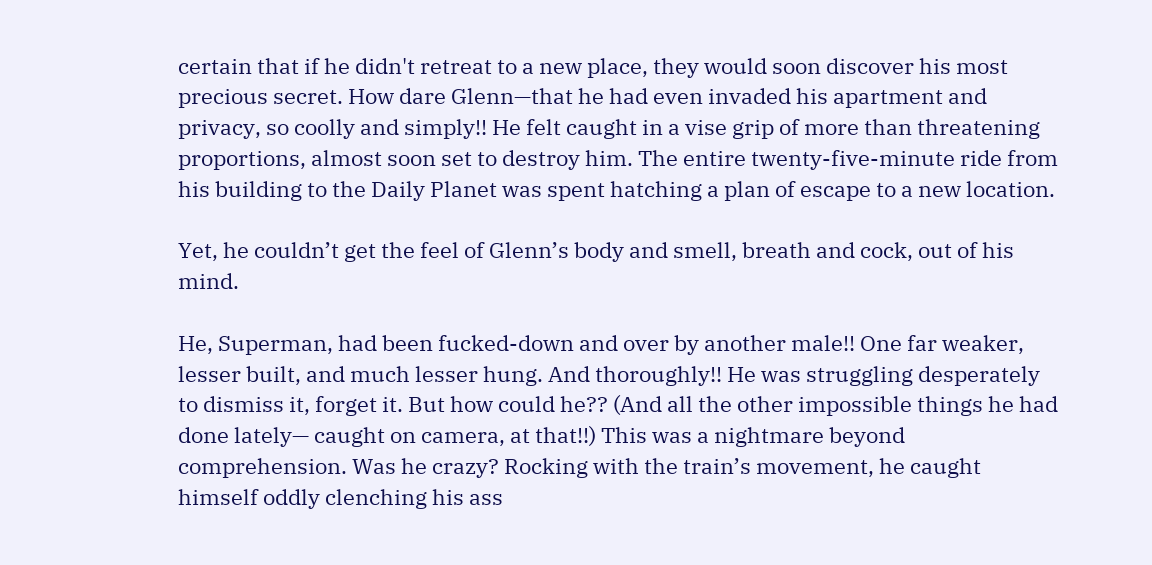certain that if he didn't retreat to a new place, they would soon discover his most precious secret. How dare Glenn—that he had even invaded his apartment and privacy, so coolly and simply!! He felt caught in a vise grip of more than threatening proportions, almost soon set to destroy him. The entire twenty-five-minute ride from his building to the Daily Planet was spent hatching a plan of escape to a new location.

Yet, he couldn’t get the feel of Glenn’s body and smell, breath and cock, out of his mind.

He, Superman, had been fucked-down and over by another male!! One far weaker, lesser built, and much lesser hung. And thoroughly!! He was struggling desperately to dismiss it, forget it. But how could he?? (And all the other impossible things he had done lately— caught on camera, at that!!) This was a nightmare beyond comprehension. Was he crazy? Rocking with the train’s movement, he caught himself oddly clenching his ass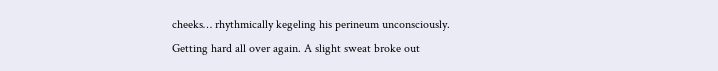cheeks… rhythmically kegeling his perineum unconsciously. Getting hard all over again. A slight sweat broke out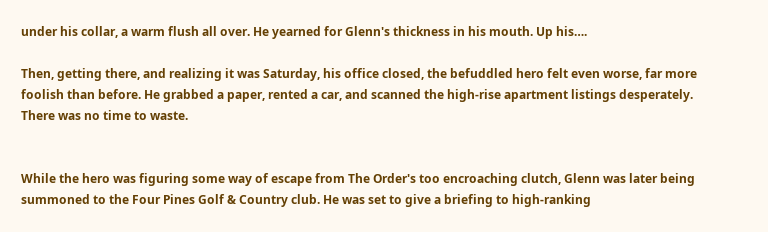under his collar, a warm flush all over. He yearned for Glenn's thickness in his mouth. Up his….

Then, getting there, and realizing it was Saturday, his office closed, the befuddled hero felt even worse, far more foolish than before. He grabbed a paper, rented a car, and scanned the high-rise apartment listings desperately. There was no time to waste.


While the hero was figuring some way of escape from The Order's too encroaching clutch, Glenn was later being summoned to the Four Pines Golf & Country club. He was set to give a briefing to high-ranking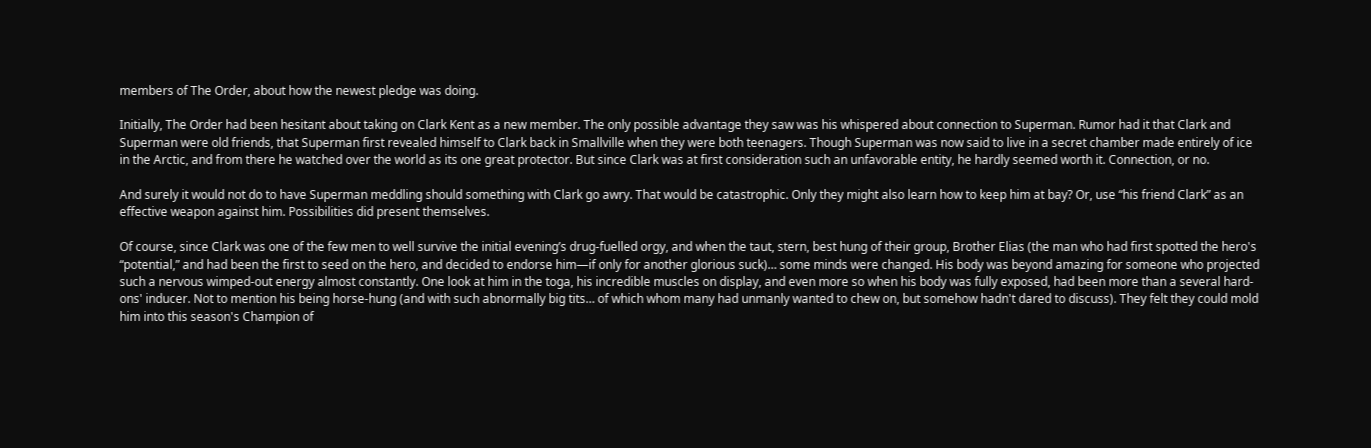members of The Order, about how the newest pledge was doing.

Initially, The Order had been hesitant about taking on Clark Kent as a new member. The only possible advantage they saw was his whispered about connection to Superman. Rumor had it that Clark and Superman were old friends, that Superman first revealed himself to Clark back in Smallville when they were both teenagers. Though Superman was now said to live in a secret chamber made entirely of ice in the Arctic, and from there he watched over the world as its one great protector. But since Clark was at first consideration such an unfavorable entity, he hardly seemed worth it. Connection, or no.

And surely it would not do to have Superman meddling should something with Clark go awry. That would be catastrophic. Only they might also learn how to keep him at bay? Or, use “his friend Clark” as an effective weapon against him. Possibilities did present themselves.

Of course, since Clark was one of the few men to well survive the initial evening’s drug-fuelled orgy, and when the taut, stern, best hung of their group, Brother Elias (the man who had first spotted the hero's “potential,” and had been the first to seed on the hero, and decided to endorse him—if only for another glorious suck)… some minds were changed. His body was beyond amazing for someone who projected such a nervous wimped-out energy almost constantly. One look at him in the toga, his incredible muscles on display, and even more so when his body was fully exposed, had been more than a several hard-ons' inducer. Not to mention his being horse-hung (and with such abnormally big tits… of which whom many had unmanly wanted to chew on, but somehow hadn't dared to discuss). They felt they could mold him into this season's Champion of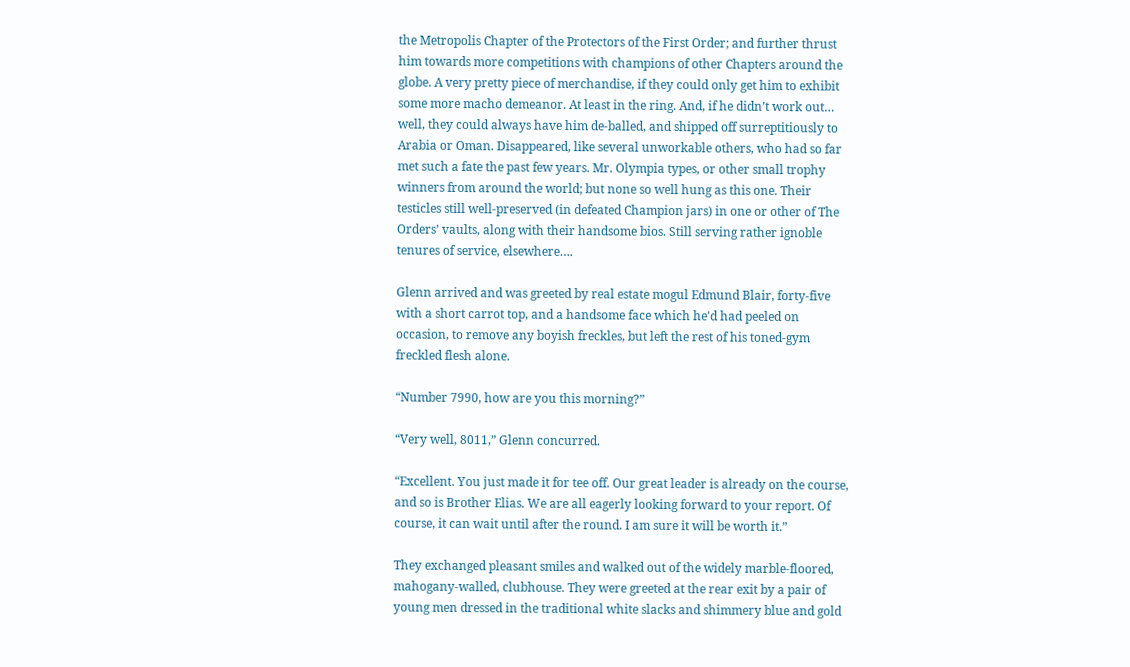the Metropolis Chapter of the Protectors of the First Order; and further thrust him towards more competitions with champions of other Chapters around the globe. A very pretty piece of merchandise, if they could only get him to exhibit some more macho demeanor. At least in the ring. And, if he didn’t work out… well, they could always have him de-balled, and shipped off surreptitiously to Arabia or Oman. Disappeared, like several unworkable others, who had so far met such a fate the past few years. Mr. Olympia types, or other small trophy winners from around the world; but none so well hung as this one. Their testicles still well-preserved (in defeated Champion jars) in one or other of The Orders’ vaults, along with their handsome bios. Still serving rather ignoble tenures of service, elsewhere….

Glenn arrived and was greeted by real estate mogul Edmund Blair, forty-five with a short carrot top, and a handsome face which he'd had peeled on occasion, to remove any boyish freckles, but left the rest of his toned-gym freckled flesh alone.

“Number 7990, how are you this morning?”

“Very well, 8011,” Glenn concurred.

“Excellent. You just made it for tee off. Our great leader is already on the course, and so is Brother Elias. We are all eagerly looking forward to your report. Of course, it can wait until after the round. I am sure it will be worth it.”

They exchanged pleasant smiles and walked out of the widely marble-floored, mahogany-walled, clubhouse. They were greeted at the rear exit by a pair of young men dressed in the traditional white slacks and shimmery blue and gold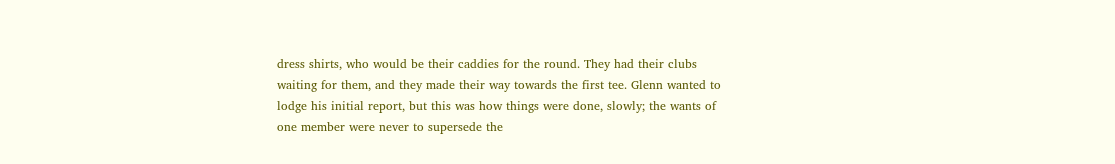dress shirts, who would be their caddies for the round. They had their clubs waiting for them, and they made their way towards the first tee. Glenn wanted to lodge his initial report, but this was how things were done, slowly; the wants of one member were never to supersede the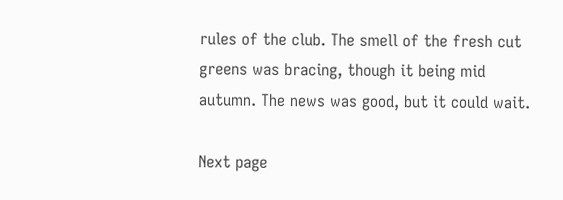rules of the club. The smell of the fresh cut greens was bracing, though it being mid autumn. The news was good, but it could wait.

Next page